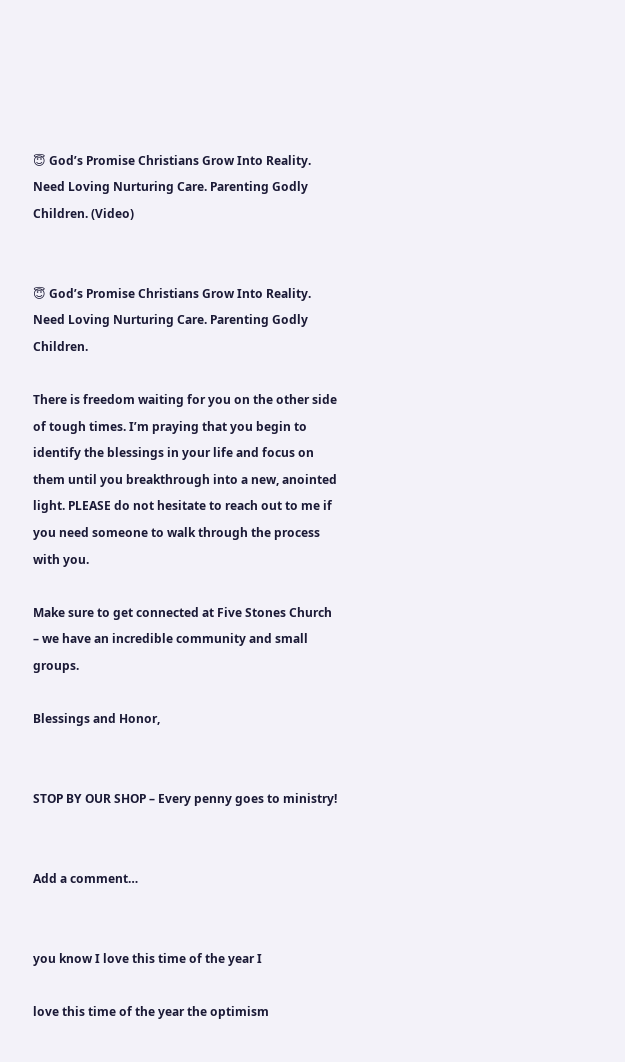😇 God’s Promise Christians Grow Into Reality. Need Loving Nurturing Care. Parenting Godly Children. (Video)


😇 God’s Promise Christians Grow Into Reality. Need Loving Nurturing Care. Parenting Godly Children.

There is freedom waiting for you on the other side of tough times. I’m praying that you begin to identify the blessings in your life and focus on them until you breakthrough into a new, anointed light. PLEASE do not hesitate to reach out to me if you need someone to walk through the process with you.

Make sure to get connected at Five Stones Church – we have an incredible community and small groups.

Blessings and Honor,


STOP BY OUR SHOP – Every penny goes to ministry!


Add a comment…


you know I love this time of the year I

love this time of the year the optimism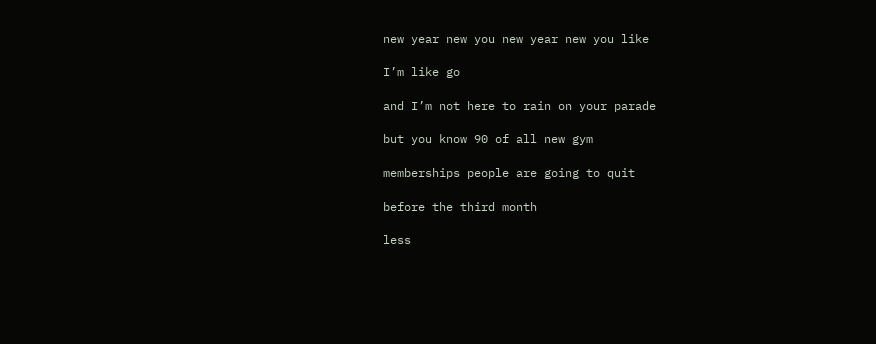new year new you new year new you like

I’m like go

and I’m not here to rain on your parade

but you know 90 of all new gym

memberships people are going to quit

before the third month

less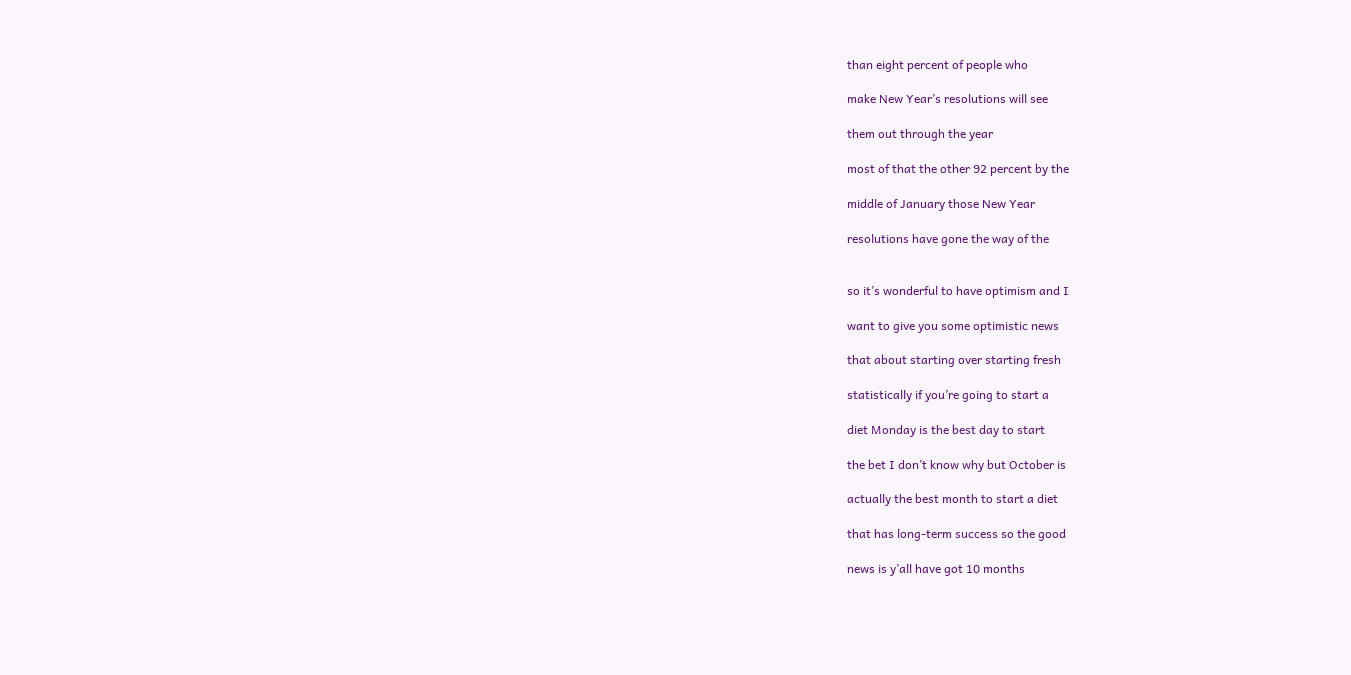than eight percent of people who

make New Year’s resolutions will see

them out through the year

most of that the other 92 percent by the

middle of January those New Year

resolutions have gone the way of the


so it’s wonderful to have optimism and I

want to give you some optimistic news

that about starting over starting fresh

statistically if you’re going to start a

diet Monday is the best day to start

the bet I don’t know why but October is

actually the best month to start a diet

that has long-term success so the good

news is y’all have got 10 months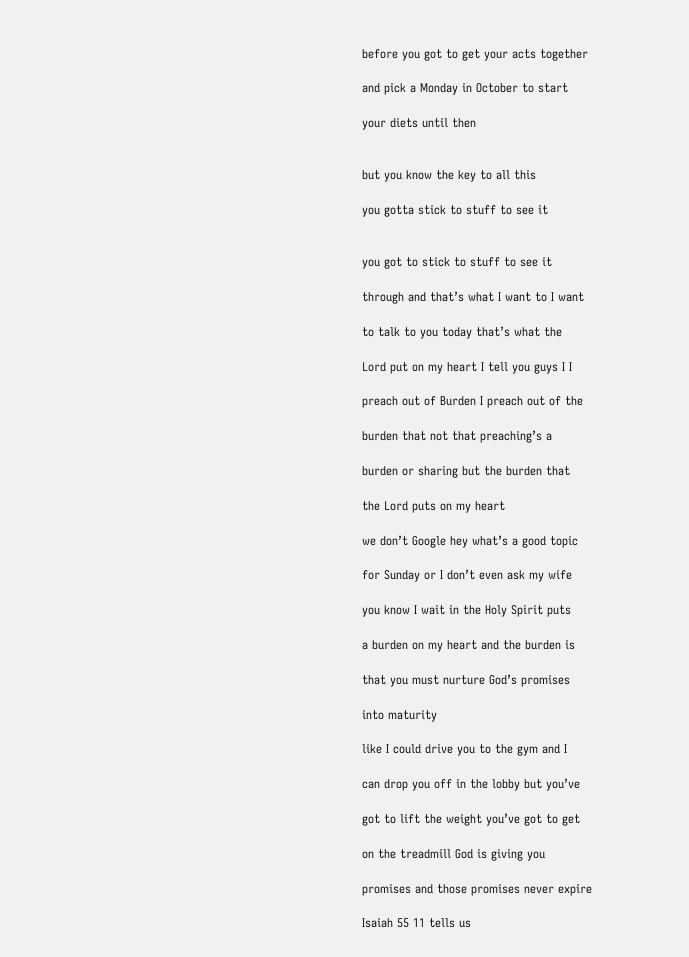before you got to get your acts together

and pick a Monday in October to start

your diets until then


but you know the key to all this

you gotta stick to stuff to see it


you got to stick to stuff to see it

through and that’s what I want to I want

to talk to you today that’s what the

Lord put on my heart I tell you guys I I

preach out of Burden I preach out of the

burden that not that preaching’s a

burden or sharing but the burden that

the Lord puts on my heart

we don’t Google hey what’s a good topic

for Sunday or I don’t even ask my wife

you know I wait in the Holy Spirit puts

a burden on my heart and the burden is

that you must nurture God’s promises

into maturity

like I could drive you to the gym and I

can drop you off in the lobby but you’ve

got to lift the weight you’ve got to get

on the treadmill God is giving you

promises and those promises never expire

Isaiah 55 11 tells us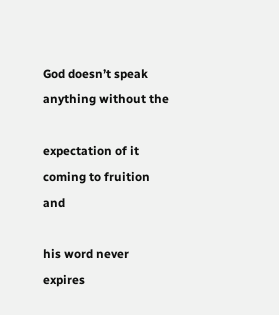God doesn’t speak anything without the

expectation of it coming to fruition and

his word never expires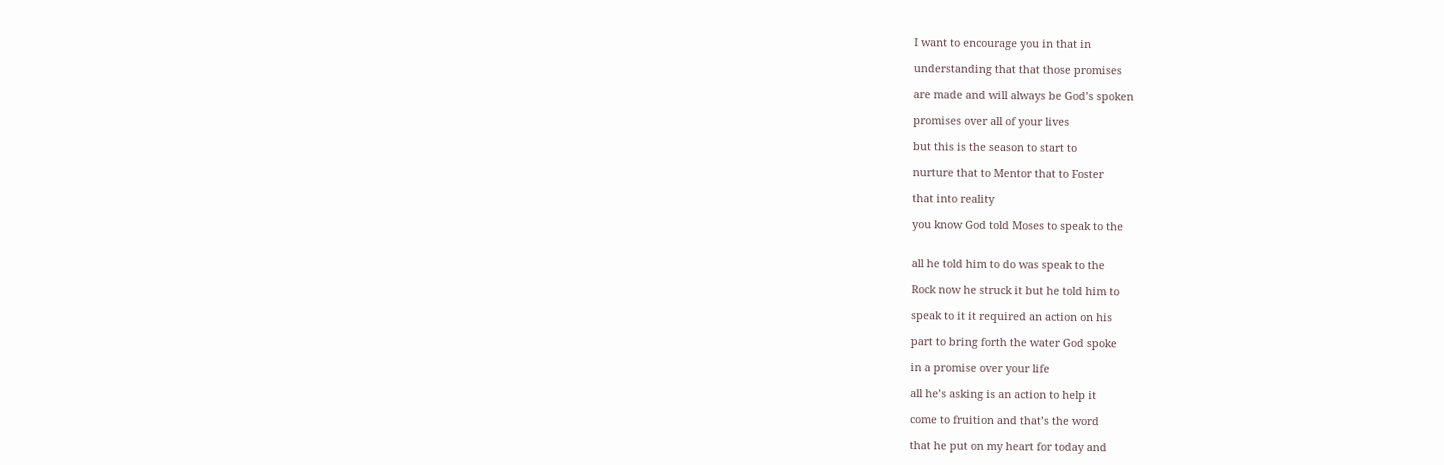I want to encourage you in that in

understanding that that those promises

are made and will always be God’s spoken

promises over all of your lives

but this is the season to start to

nurture that to Mentor that to Foster

that into reality

you know God told Moses to speak to the


all he told him to do was speak to the

Rock now he struck it but he told him to

speak to it it required an action on his

part to bring forth the water God spoke

in a promise over your life

all he’s asking is an action to help it

come to fruition and that’s the word

that he put on my heart for today and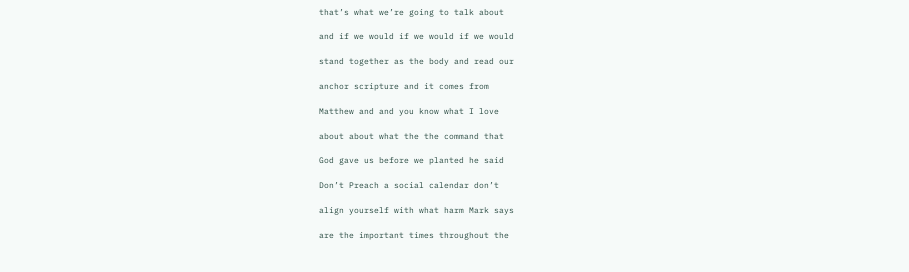that’s what we’re going to talk about

and if we would if we would if we would

stand together as the body and read our

anchor scripture and it comes from

Matthew and and you know what I love

about about what the the command that

God gave us before we planted he said

Don’t Preach a social calendar don’t

align yourself with what harm Mark says

are the important times throughout the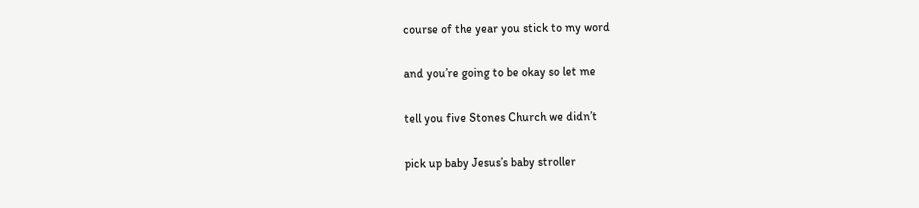course of the year you stick to my word

and you’re going to be okay so let me

tell you five Stones Church we didn’t

pick up baby Jesus’s baby stroller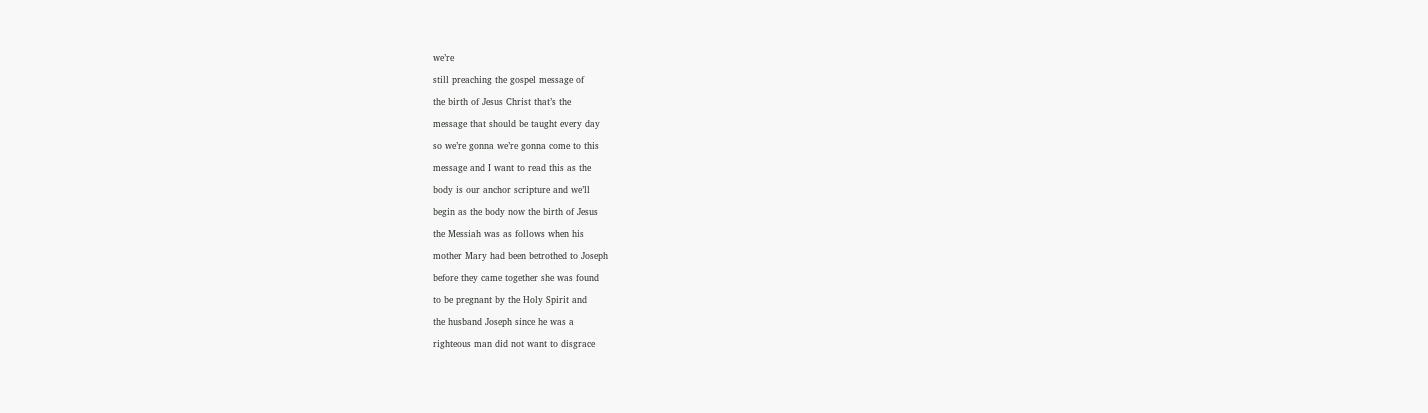we’re

still preaching the gospel message of

the birth of Jesus Christ that’s the

message that should be taught every day

so we’re gonna we’re gonna come to this

message and I want to read this as the

body is our anchor scripture and we’ll

begin as the body now the birth of Jesus

the Messiah was as follows when his

mother Mary had been betrothed to Joseph

before they came together she was found

to be pregnant by the Holy Spirit and

the husband Joseph since he was a

righteous man did not want to disgrace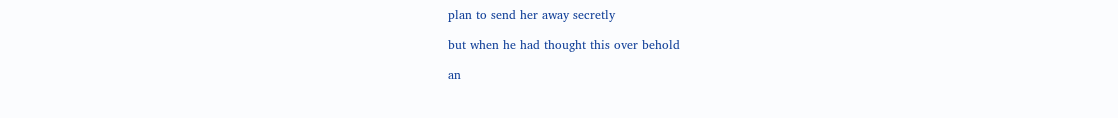plan to send her away secretly

but when he had thought this over behold

an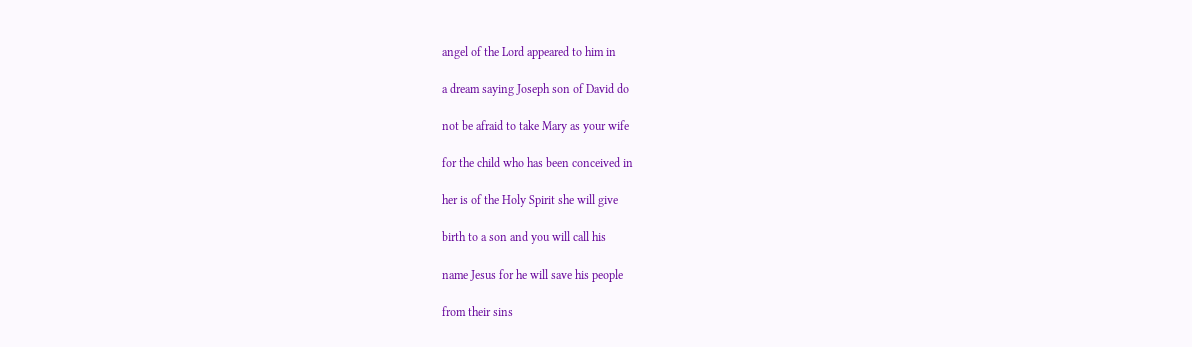angel of the Lord appeared to him in

a dream saying Joseph son of David do

not be afraid to take Mary as your wife

for the child who has been conceived in

her is of the Holy Spirit she will give

birth to a son and you will call his

name Jesus for he will save his people

from their sins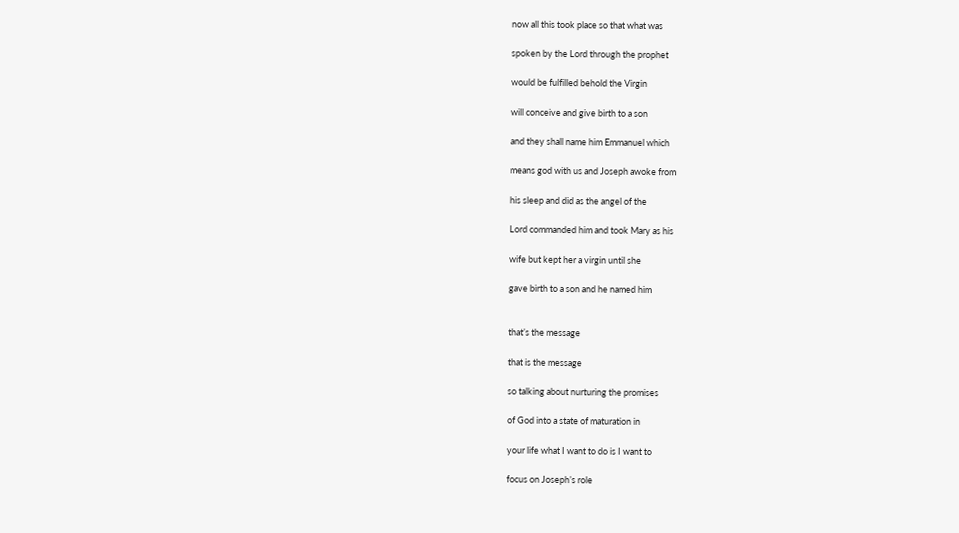now all this took place so that what was

spoken by the Lord through the prophet

would be fulfilled behold the Virgin

will conceive and give birth to a son

and they shall name him Emmanuel which

means god with us and Joseph awoke from

his sleep and did as the angel of the

Lord commanded him and took Mary as his

wife but kept her a virgin until she

gave birth to a son and he named him


that’s the message

that is the message

so talking about nurturing the promises

of God into a state of maturation in

your life what I want to do is I want to

focus on Joseph’s role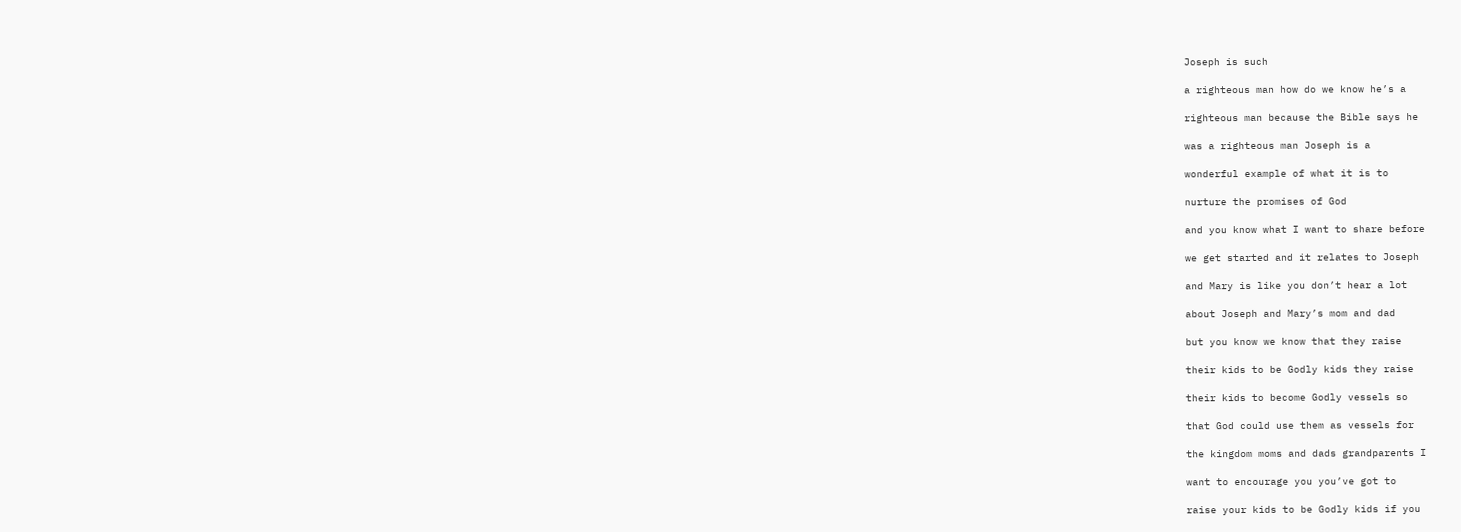Joseph is such

a righteous man how do we know he’s a

righteous man because the Bible says he

was a righteous man Joseph is a

wonderful example of what it is to

nurture the promises of God

and you know what I want to share before

we get started and it relates to Joseph

and Mary is like you don’t hear a lot

about Joseph and Mary’s mom and dad

but you know we know that they raise

their kids to be Godly kids they raise

their kids to become Godly vessels so

that God could use them as vessels for

the kingdom moms and dads grandparents I

want to encourage you you’ve got to

raise your kids to be Godly kids if you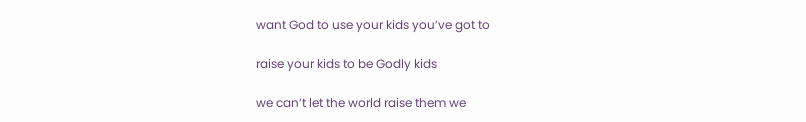want God to use your kids you’ve got to

raise your kids to be Godly kids

we can’t let the world raise them we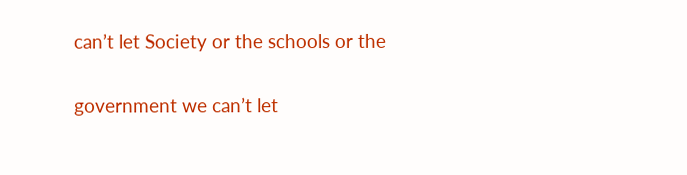can’t let Society or the schools or the

government we can’t let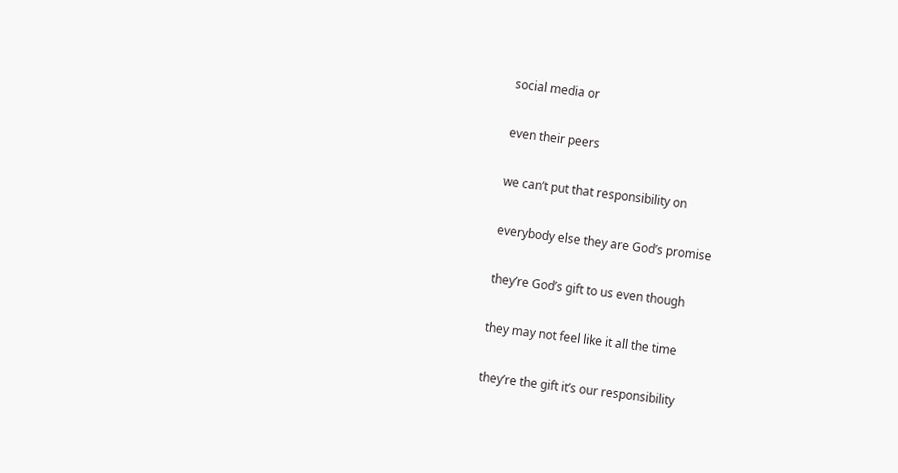social media or

even their peers

we can’t put that responsibility on

everybody else they are God’s promise

they’re God’s gift to us even though

they may not feel like it all the time

they’re the gift it’s our responsibility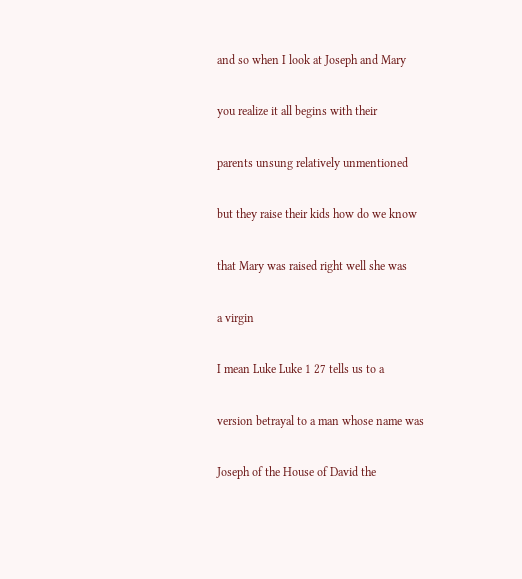and so when I look at Joseph and Mary

you realize it all begins with their

parents unsung relatively unmentioned

but they raise their kids how do we know

that Mary was raised right well she was

a virgin

I mean Luke Luke 1 27 tells us to a

version betrayal to a man whose name was

Joseph of the House of David the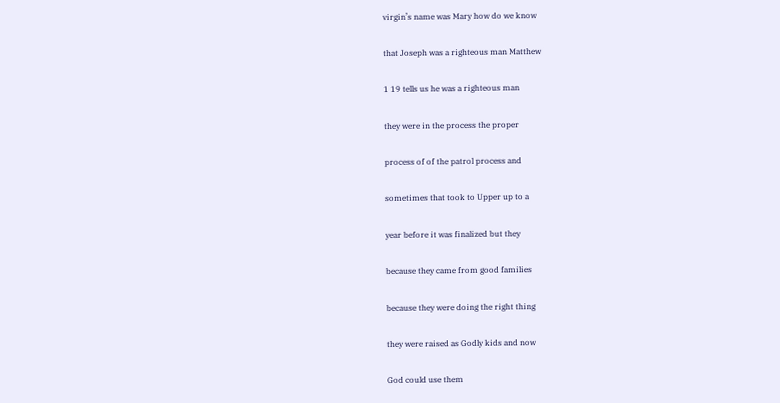virgin’s name was Mary how do we know

that Joseph was a righteous man Matthew

1 19 tells us he was a righteous man

they were in the process the proper

process of of the patrol process and

sometimes that took to Upper up to a

year before it was finalized but they

because they came from good families

because they were doing the right thing

they were raised as Godly kids and now

God could use them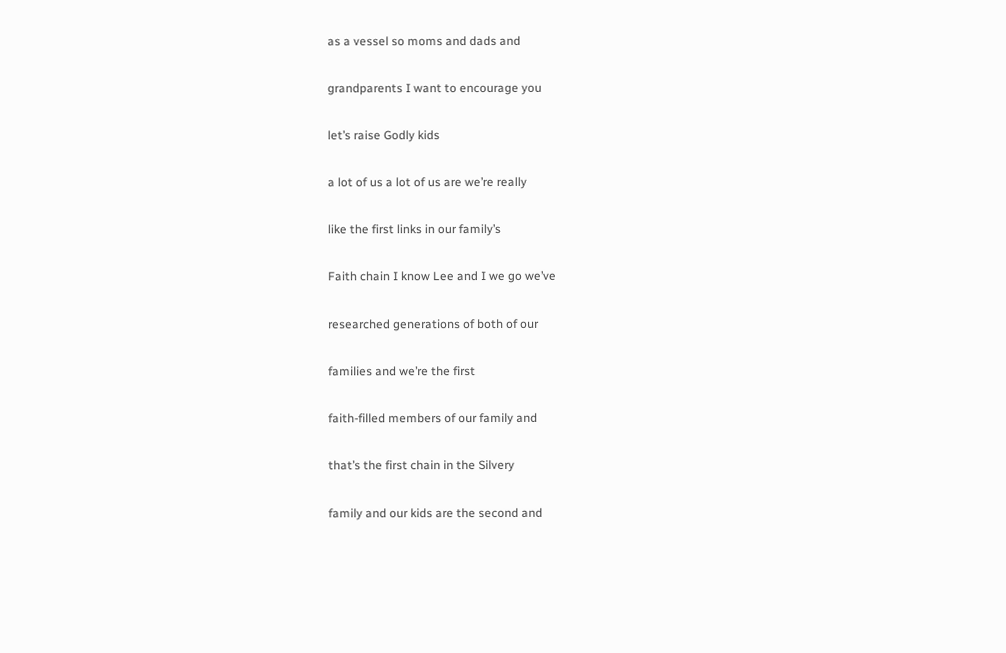as a vessel so moms and dads and

grandparents I want to encourage you

let’s raise Godly kids

a lot of us a lot of us are we’re really

like the first links in our family’s

Faith chain I know Lee and I we go we’ve

researched generations of both of our

families and we’re the first

faith-filled members of our family and

that’s the first chain in the Silvery

family and our kids are the second and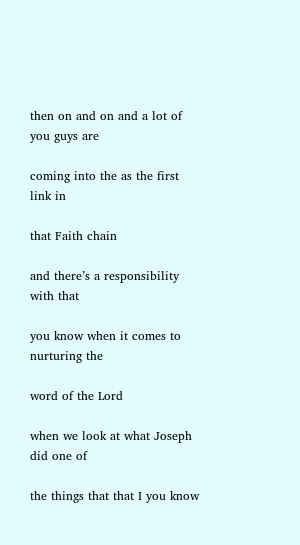then on and on and a lot of you guys are

coming into the as the first link in

that Faith chain

and there’s a responsibility with that

you know when it comes to nurturing the

word of the Lord

when we look at what Joseph did one of

the things that that I you know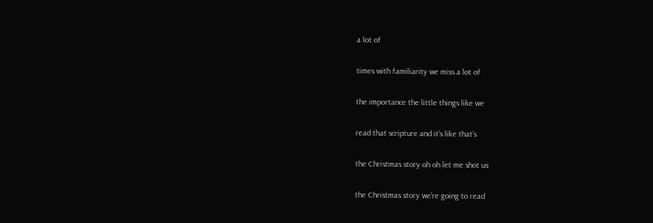a lot of

times with familiarity we miss a lot of

the importance the little things like we

read that scripture and it’s like that’s

the Christmas story oh oh let me shot us

the Christmas story we’re going to read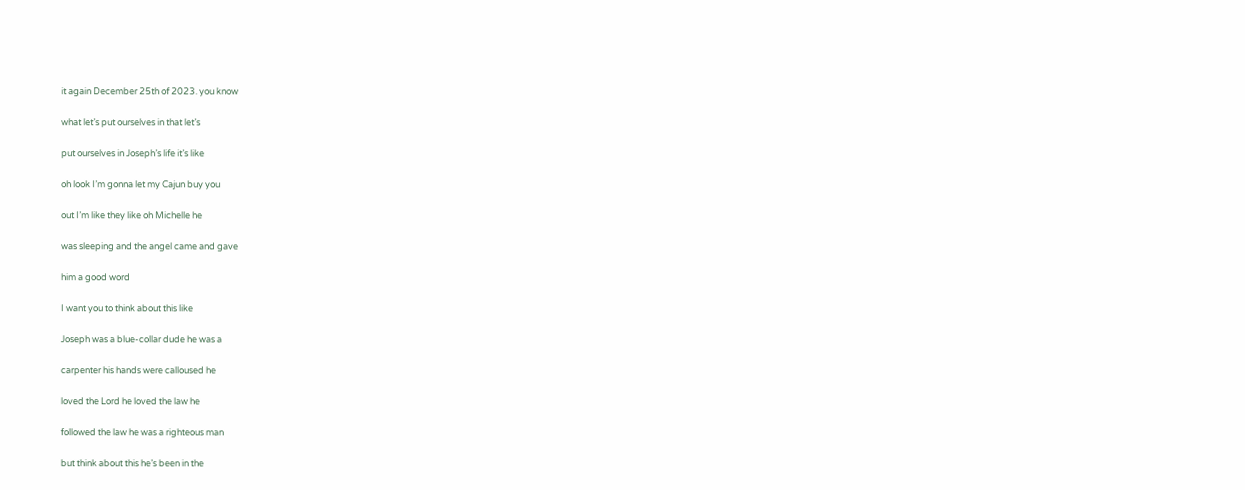it again December 25th of 2023. you know

what let’s put ourselves in that let’s

put ourselves in Joseph’s life it’s like

oh look I’m gonna let my Cajun buy you

out I’m like they like oh Michelle he

was sleeping and the angel came and gave

him a good word

I want you to think about this like

Joseph was a blue-collar dude he was a

carpenter his hands were calloused he

loved the Lord he loved the law he

followed the law he was a righteous man

but think about this he’s been in the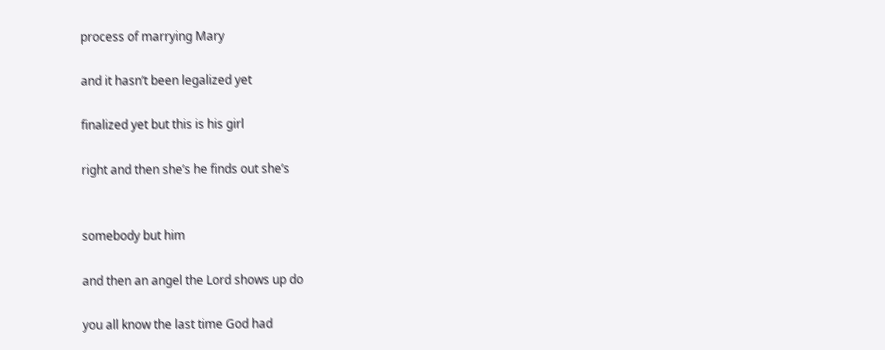process of marrying Mary

and it hasn’t been legalized yet

finalized yet but this is his girl

right and then she’s he finds out she’s


somebody but him

and then an angel the Lord shows up do

you all know the last time God had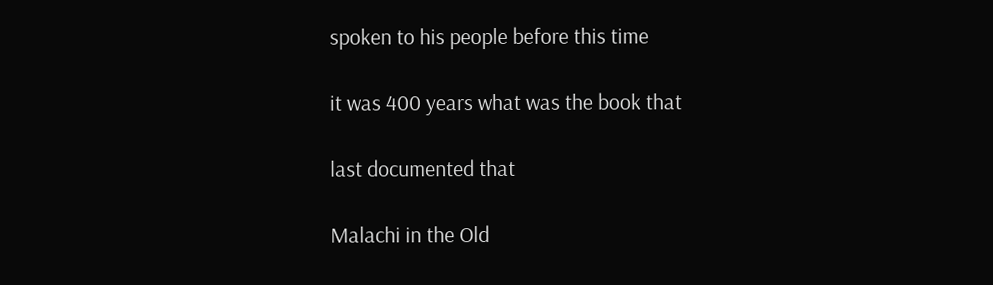spoken to his people before this time

it was 400 years what was the book that

last documented that

Malachi in the Old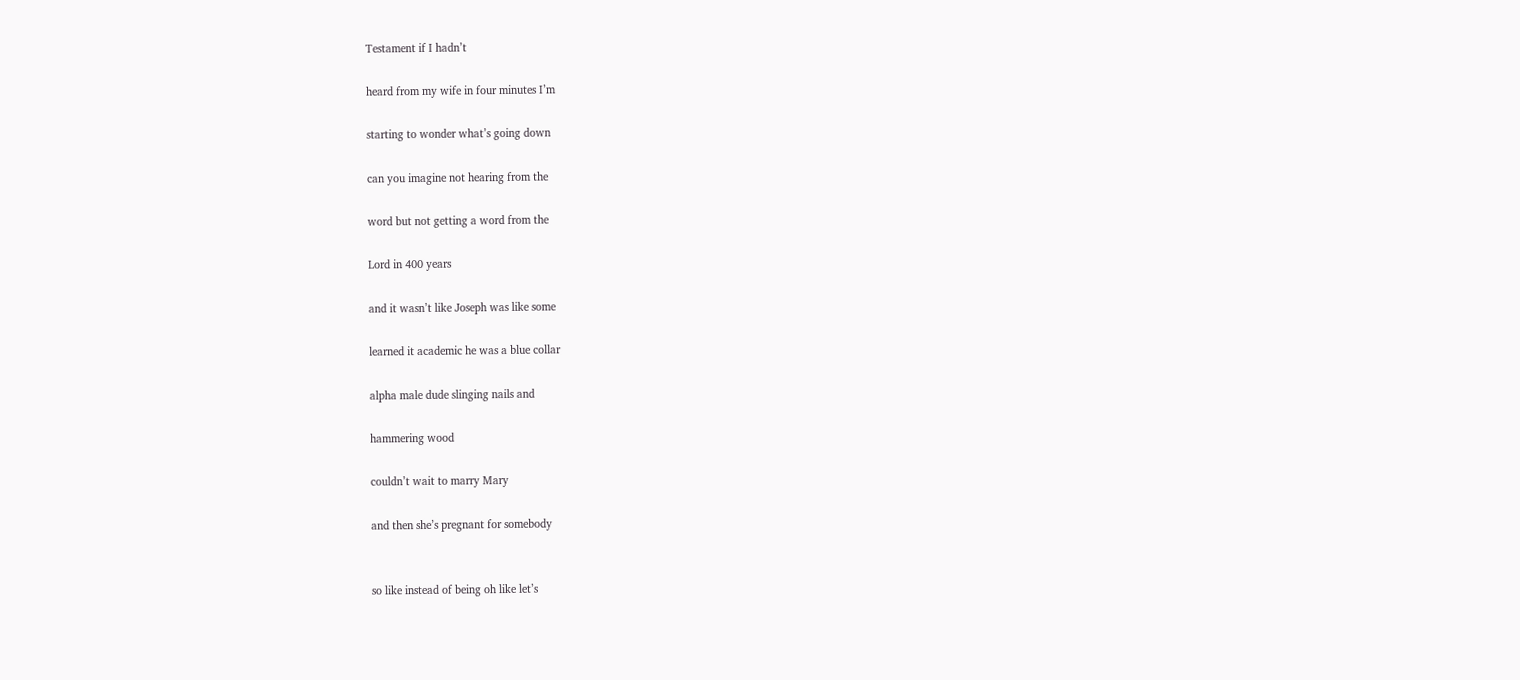Testament if I hadn’t

heard from my wife in four minutes I’m

starting to wonder what’s going down

can you imagine not hearing from the

word but not getting a word from the

Lord in 400 years

and it wasn’t like Joseph was like some

learned it academic he was a blue collar

alpha male dude slinging nails and

hammering wood

couldn’t wait to marry Mary

and then she’s pregnant for somebody


so like instead of being oh like let’s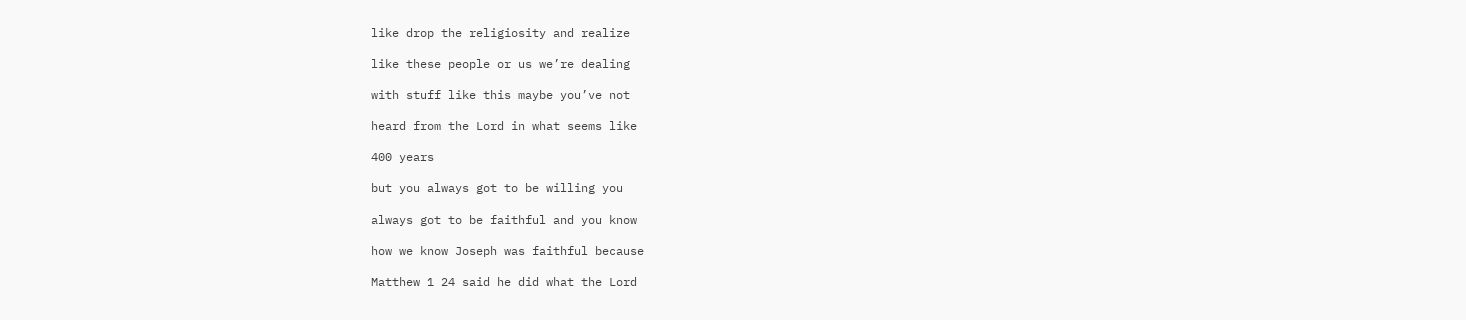like drop the religiosity and realize

like these people or us we’re dealing

with stuff like this maybe you’ve not

heard from the Lord in what seems like

400 years

but you always got to be willing you

always got to be faithful and you know

how we know Joseph was faithful because

Matthew 1 24 said he did what the Lord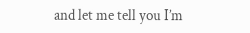and let me tell you I’m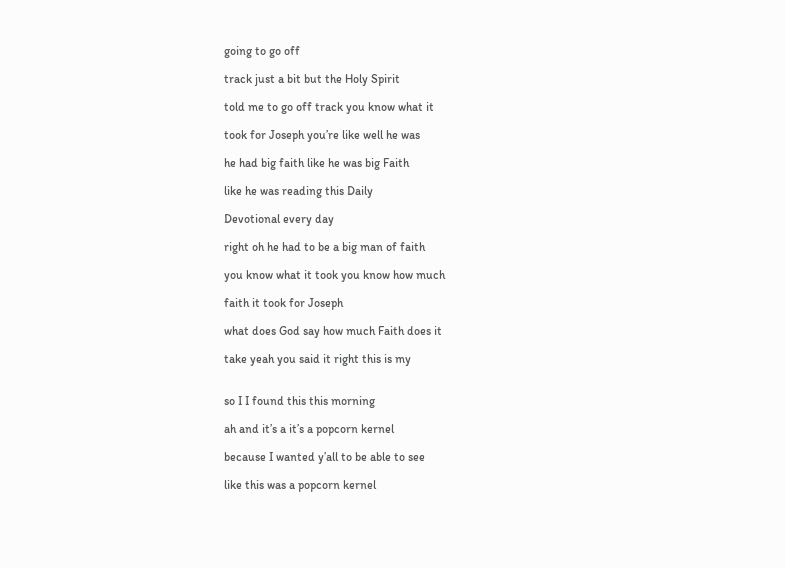going to go off

track just a bit but the Holy Spirit

told me to go off track you know what it

took for Joseph you’re like well he was

he had big faith like he was big Faith

like he was reading this Daily

Devotional every day

right oh he had to be a big man of faith

you know what it took you know how much

faith it took for Joseph

what does God say how much Faith does it

take yeah you said it right this is my


so I I found this this morning

ah and it’s a it’s a popcorn kernel

because I wanted y’all to be able to see

like this was a popcorn kernel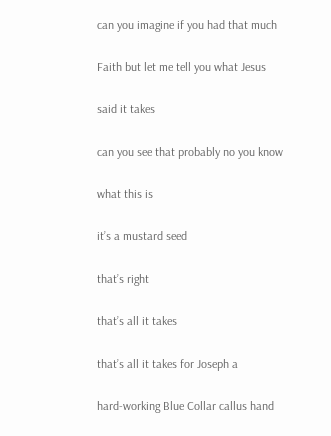can you imagine if you had that much

Faith but let me tell you what Jesus

said it takes

can you see that probably no you know

what this is

it’s a mustard seed

that’s right

that’s all it takes

that’s all it takes for Joseph a

hard-working Blue Collar callus hand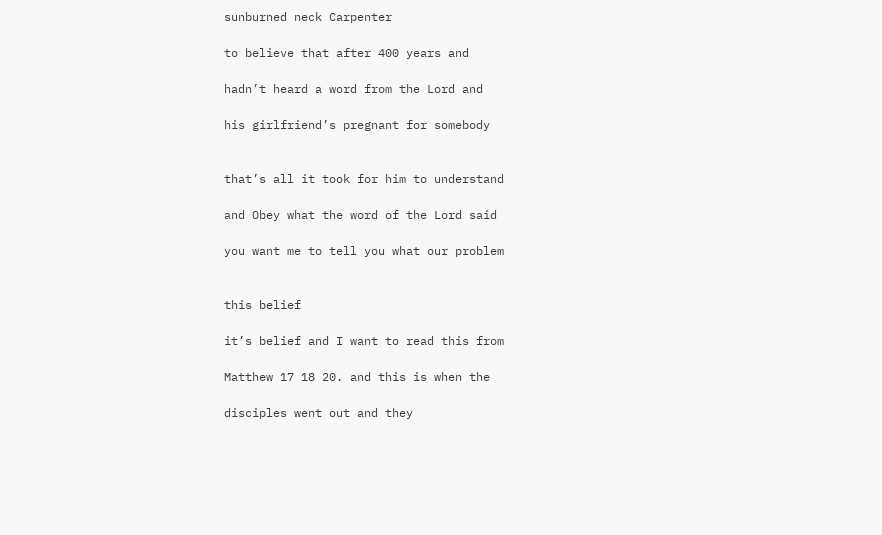sunburned neck Carpenter

to believe that after 400 years and

hadn’t heard a word from the Lord and

his girlfriend’s pregnant for somebody


that’s all it took for him to understand

and Obey what the word of the Lord said

you want me to tell you what our problem


this belief

it’s belief and I want to read this from

Matthew 17 18 20. and this is when the

disciples went out and they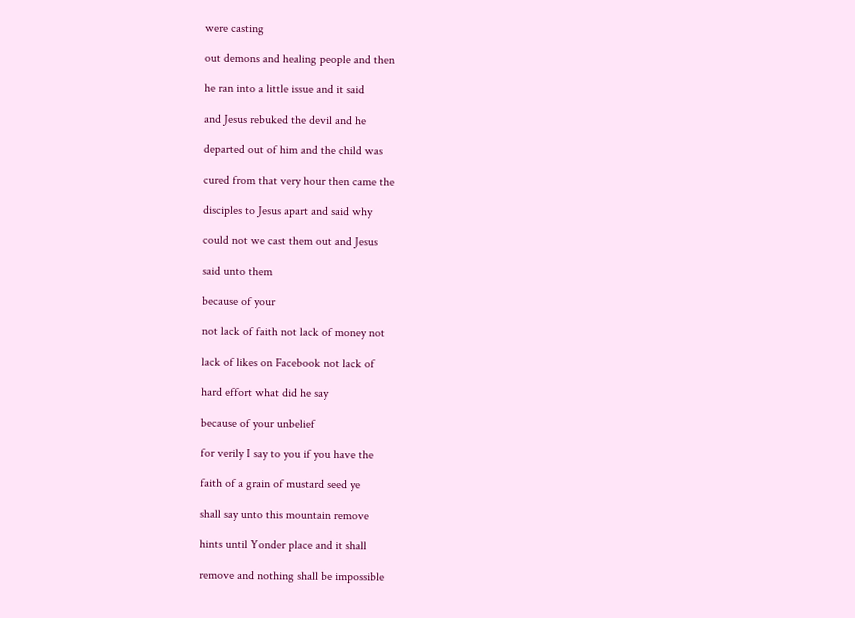were casting

out demons and healing people and then

he ran into a little issue and it said

and Jesus rebuked the devil and he

departed out of him and the child was

cured from that very hour then came the

disciples to Jesus apart and said why

could not we cast them out and Jesus

said unto them

because of your

not lack of faith not lack of money not

lack of likes on Facebook not lack of

hard effort what did he say

because of your unbelief

for verily I say to you if you have the

faith of a grain of mustard seed ye

shall say unto this mountain remove

hints until Yonder place and it shall

remove and nothing shall be impossible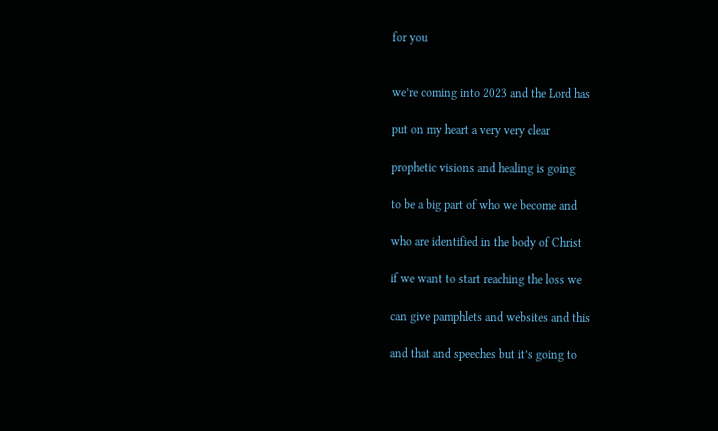for you


we’re coming into 2023 and the Lord has

put on my heart a very very clear

prophetic visions and healing is going

to be a big part of who we become and

who are identified in the body of Christ

if we want to start reaching the loss we

can give pamphlets and websites and this

and that and speeches but it’s going to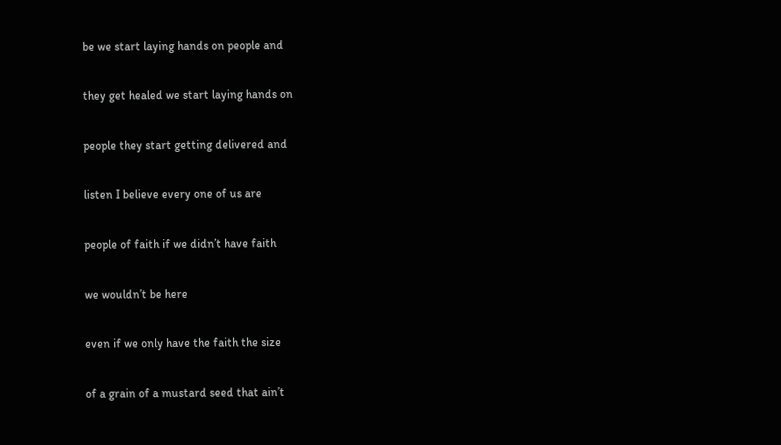be we start laying hands on people and

they get healed we start laying hands on

people they start getting delivered and

listen I believe every one of us are

people of faith if we didn’t have faith

we wouldn’t be here

even if we only have the faith the size

of a grain of a mustard seed that ain’t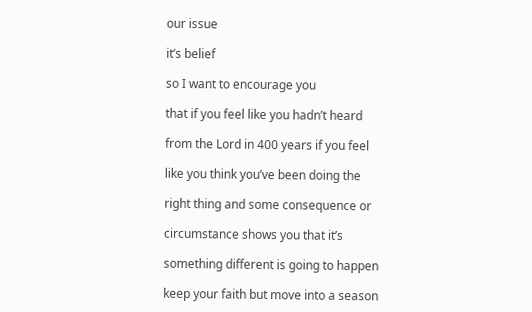our issue

it’s belief

so I want to encourage you

that if you feel like you hadn’t heard

from the Lord in 400 years if you feel

like you think you’ve been doing the

right thing and some consequence or

circumstance shows you that it’s

something different is going to happen

keep your faith but move into a season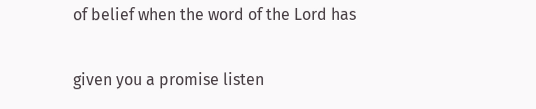of belief when the word of the Lord has

given you a promise listen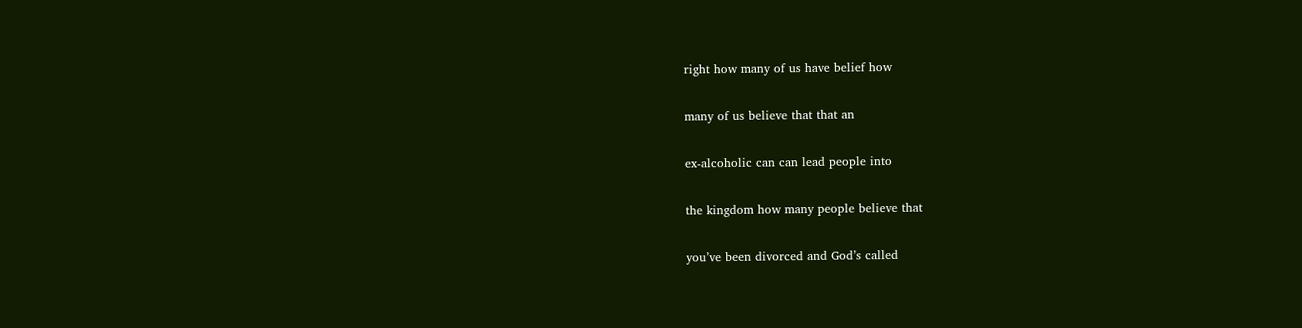right how many of us have belief how

many of us believe that that an

ex-alcoholic can can lead people into

the kingdom how many people believe that

you’ve been divorced and God’s called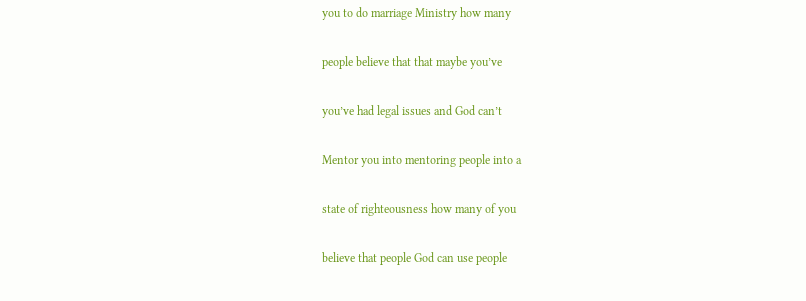you to do marriage Ministry how many

people believe that that maybe you’ve

you’ve had legal issues and God can’t

Mentor you into mentoring people into a

state of righteousness how many of you

believe that people God can use people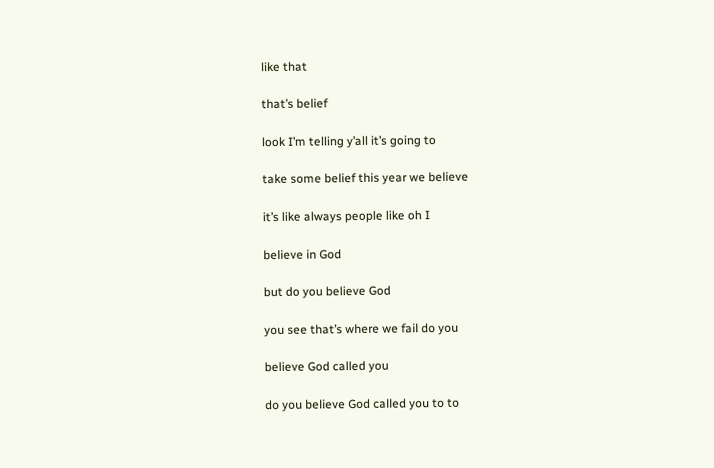like that

that’s belief

look I’m telling y’all it’s going to

take some belief this year we believe

it’s like always people like oh I

believe in God

but do you believe God

you see that’s where we fail do you

believe God called you

do you believe God called you to to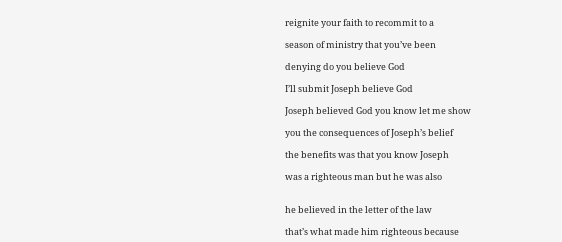reignite your faith to recommit to a

season of ministry that you’ve been

denying do you believe God

I’ll submit Joseph believe God

Joseph believed God you know let me show

you the consequences of Joseph’s belief

the benefits was that you know Joseph

was a righteous man but he was also


he believed in the letter of the law

that’s what made him righteous because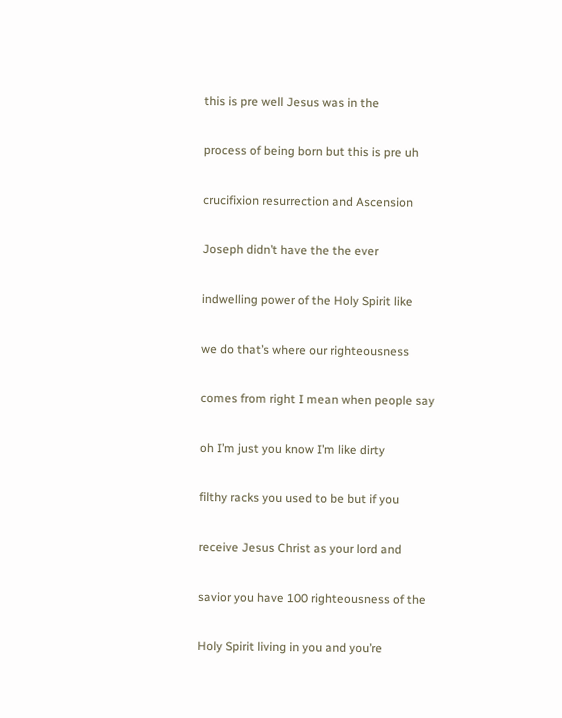this is pre well Jesus was in the

process of being born but this is pre uh

crucifixion resurrection and Ascension

Joseph didn’t have the the ever

indwelling power of the Holy Spirit like

we do that’s where our righteousness

comes from right I mean when people say

oh I’m just you know I’m like dirty

filthy racks you used to be but if you

receive Jesus Christ as your lord and

savior you have 100 righteousness of the

Holy Spirit living in you and you’re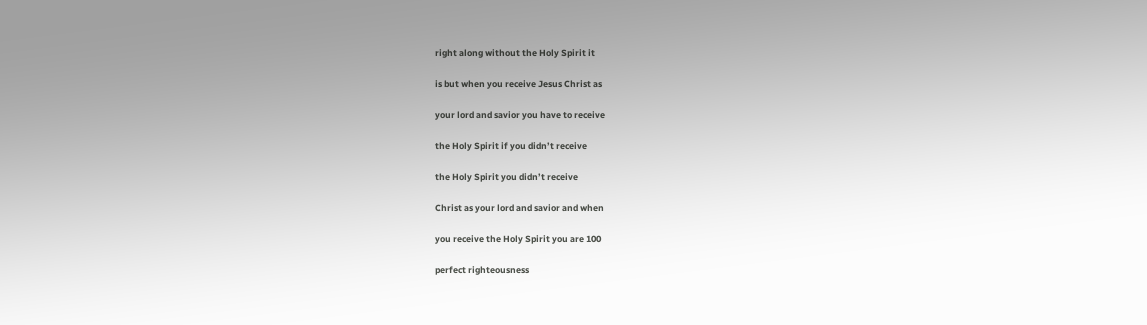right along without the Holy Spirit it

is but when you receive Jesus Christ as

your lord and savior you have to receive

the Holy Spirit if you didn’t receive

the Holy Spirit you didn’t receive

Christ as your lord and savior and when

you receive the Holy Spirit you are 100

perfect righteousness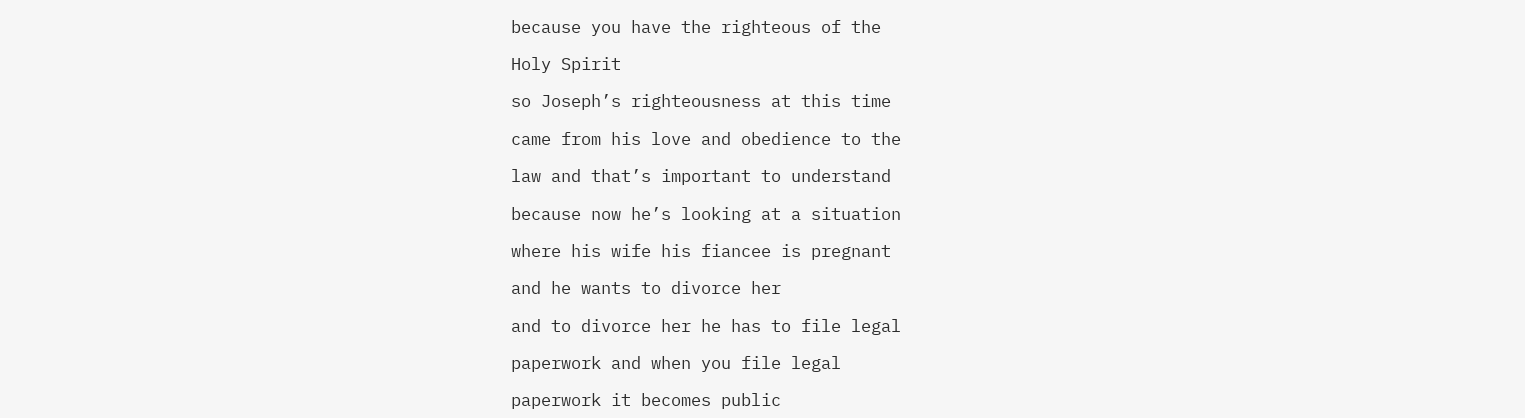because you have the righteous of the

Holy Spirit

so Joseph’s righteousness at this time

came from his love and obedience to the

law and that’s important to understand

because now he’s looking at a situation

where his wife his fiancee is pregnant

and he wants to divorce her

and to divorce her he has to file legal

paperwork and when you file legal

paperwork it becomes public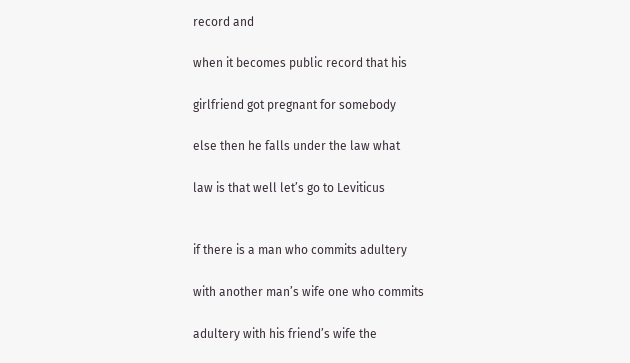record and

when it becomes public record that his

girlfriend got pregnant for somebody

else then he falls under the law what

law is that well let’s go to Leviticus


if there is a man who commits adultery

with another man’s wife one who commits

adultery with his friend’s wife the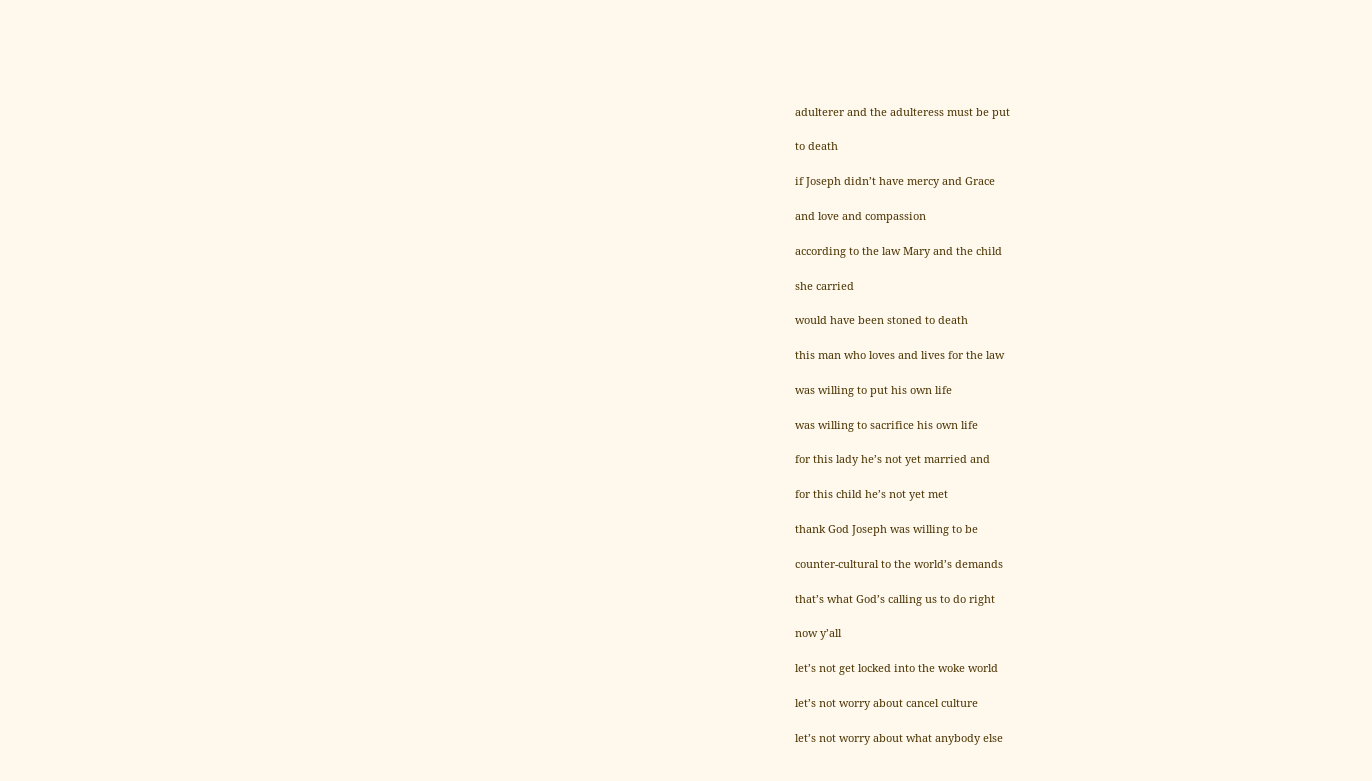adulterer and the adulteress must be put

to death

if Joseph didn’t have mercy and Grace

and love and compassion

according to the law Mary and the child

she carried

would have been stoned to death

this man who loves and lives for the law

was willing to put his own life

was willing to sacrifice his own life

for this lady he’s not yet married and

for this child he’s not yet met

thank God Joseph was willing to be

counter-cultural to the world’s demands

that’s what God’s calling us to do right

now y’all

let’s not get locked into the woke world

let’s not worry about cancel culture

let’s not worry about what anybody else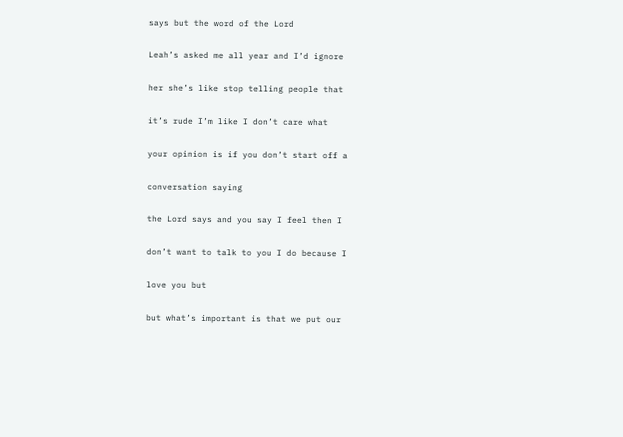says but the word of the Lord

Leah’s asked me all year and I’d ignore

her she’s like stop telling people that

it’s rude I’m like I don’t care what

your opinion is if you don’t start off a

conversation saying

the Lord says and you say I feel then I

don’t want to talk to you I do because I

love you but

but what’s important is that we put our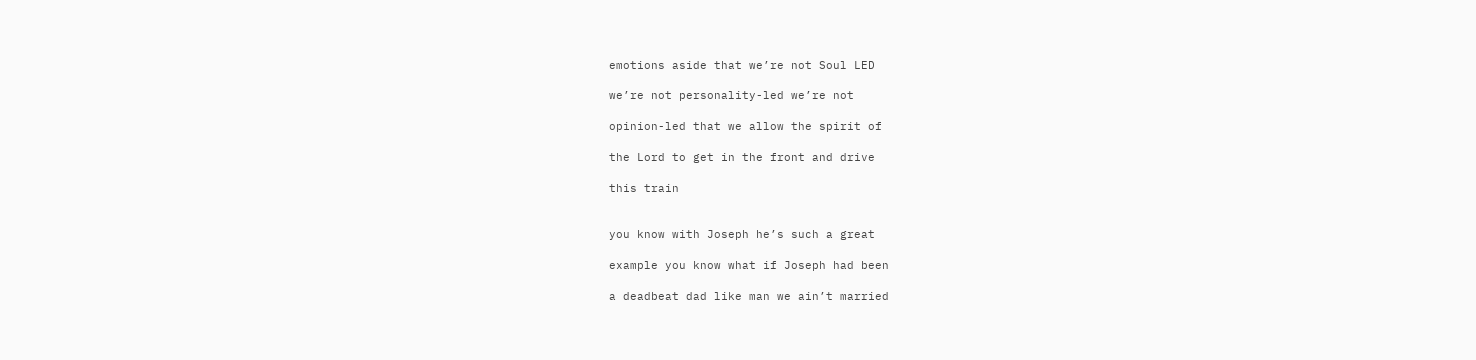emotions aside that we’re not Soul LED

we’re not personality-led we’re not

opinion-led that we allow the spirit of

the Lord to get in the front and drive

this train


you know with Joseph he’s such a great

example you know what if Joseph had been

a deadbeat dad like man we ain’t married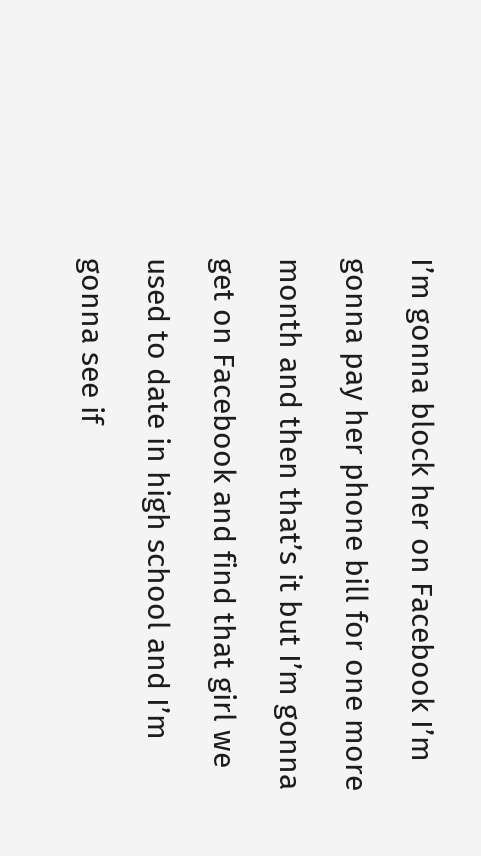I’m gonna block her on Facebook I’m

gonna pay her phone bill for one more

month and then that’s it but I’m gonna

get on Facebook and find that girl we

used to date in high school and I’m

gonna see if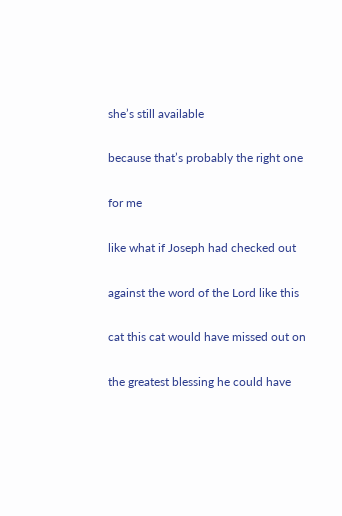she’s still available

because that’s probably the right one

for me

like what if Joseph had checked out

against the word of the Lord like this

cat this cat would have missed out on

the greatest blessing he could have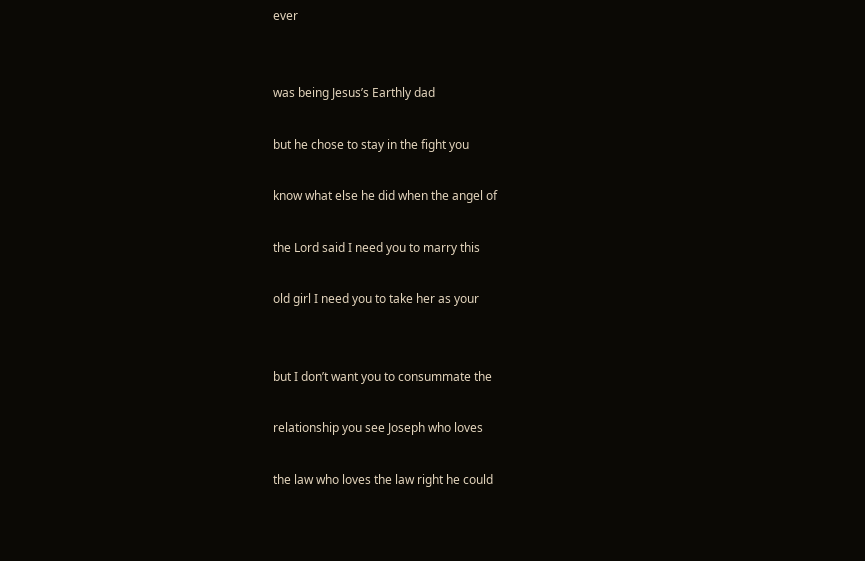ever


was being Jesus’s Earthly dad

but he chose to stay in the fight you

know what else he did when the angel of

the Lord said I need you to marry this

old girl I need you to take her as your


but I don’t want you to consummate the

relationship you see Joseph who loves

the law who loves the law right he could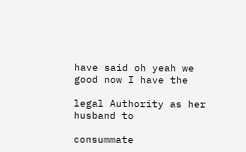have said oh yeah we good now I have the

legal Authority as her husband to

consummate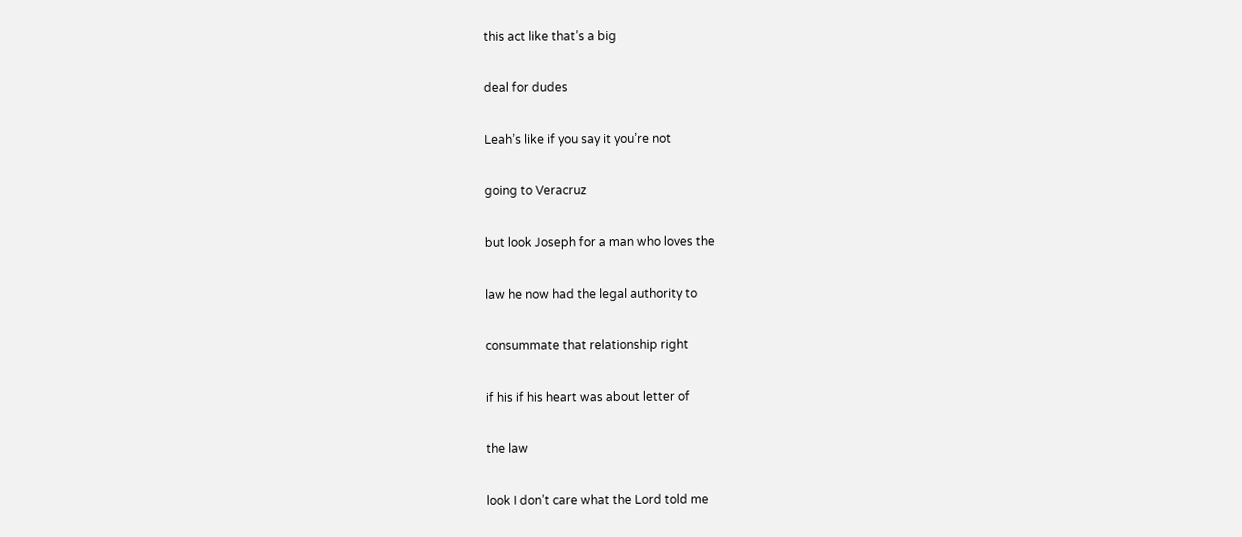this act like that’s a big

deal for dudes

Leah’s like if you say it you’re not

going to Veracruz

but look Joseph for a man who loves the

law he now had the legal authority to

consummate that relationship right

if his if his heart was about letter of

the law

look I don’t care what the Lord told me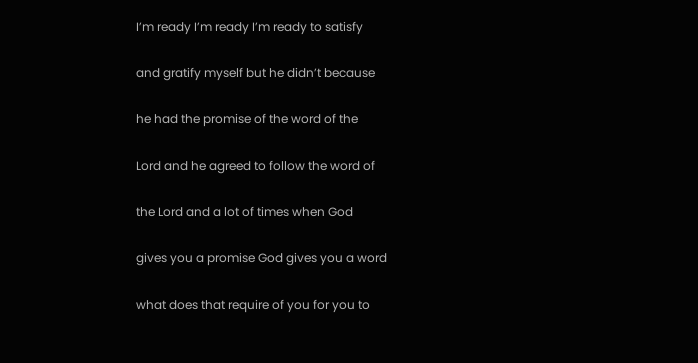I’m ready I’m ready I’m ready to satisfy

and gratify myself but he didn’t because

he had the promise of the word of the

Lord and he agreed to follow the word of

the Lord and a lot of times when God

gives you a promise God gives you a word

what does that require of you for you to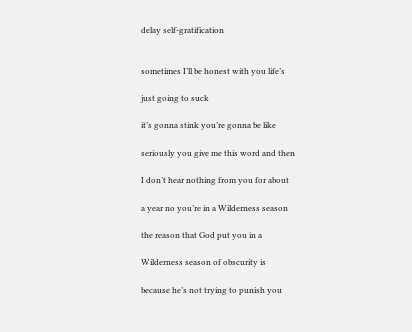delay self-gratification


sometimes I’ll be honest with you life’s

just going to suck

it’s gonna stink you’re gonna be like

seriously you give me this word and then

I don’t hear nothing from you for about

a year no you’re in a Wilderness season

the reason that God put you in a

Wilderness season of obscurity is

because he’s not trying to punish you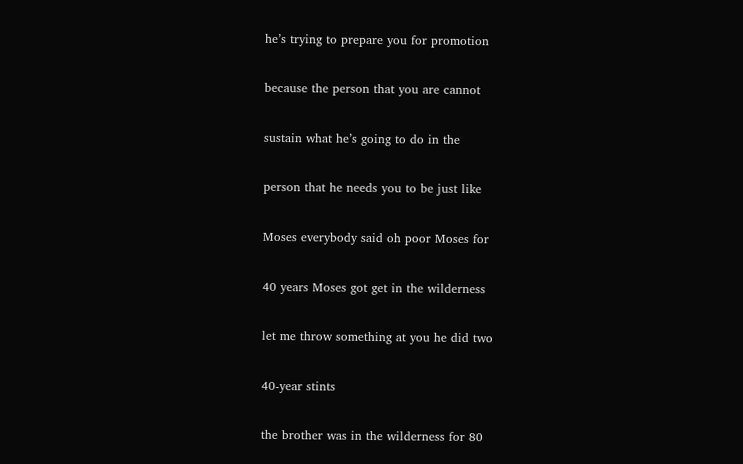he’s trying to prepare you for promotion

because the person that you are cannot

sustain what he’s going to do in the

person that he needs you to be just like

Moses everybody said oh poor Moses for

40 years Moses got get in the wilderness

let me throw something at you he did two

40-year stints

the brother was in the wilderness for 80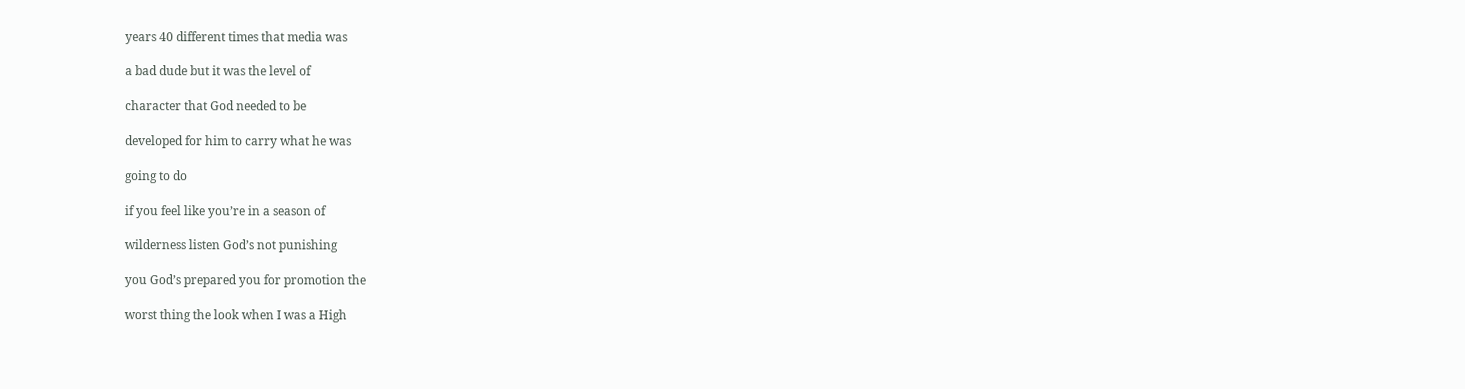years 40 different times that media was

a bad dude but it was the level of

character that God needed to be

developed for him to carry what he was

going to do

if you feel like you’re in a season of

wilderness listen God’s not punishing

you God’s prepared you for promotion the

worst thing the look when I was a High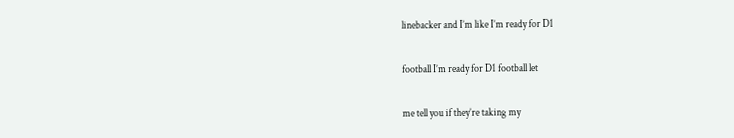linebacker and I’m like I’m ready for D1

football I’m ready for D1 football let

me tell you if they’re taking my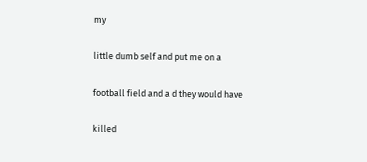my

little dumb self and put me on a

football field and a d they would have

killed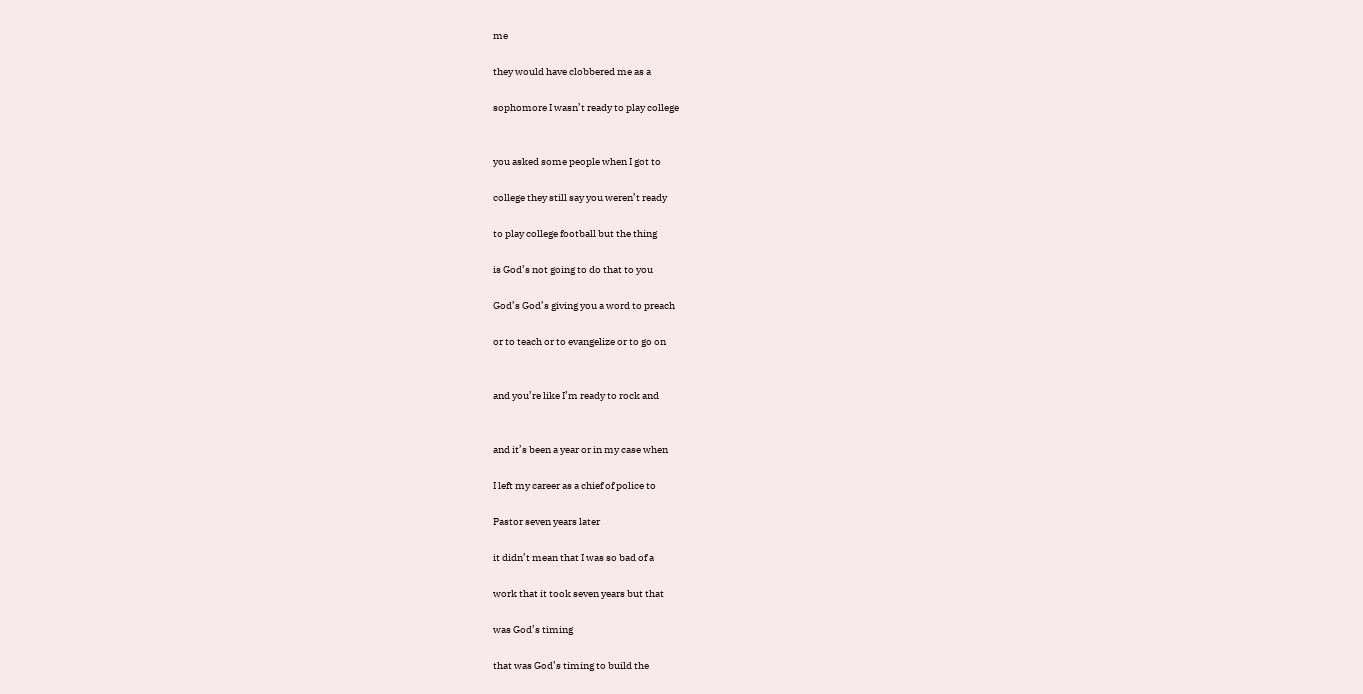me

they would have clobbered me as a

sophomore I wasn’t ready to play college


you asked some people when I got to

college they still say you weren’t ready

to play college football but the thing

is God’s not going to do that to you

God’s God’s giving you a word to preach

or to teach or to evangelize or to go on


and you’re like I’m ready to rock and


and it’s been a year or in my case when

I left my career as a chief of police to

Pastor seven years later

it didn’t mean that I was so bad of a

work that it took seven years but that

was God’s timing

that was God’s timing to build the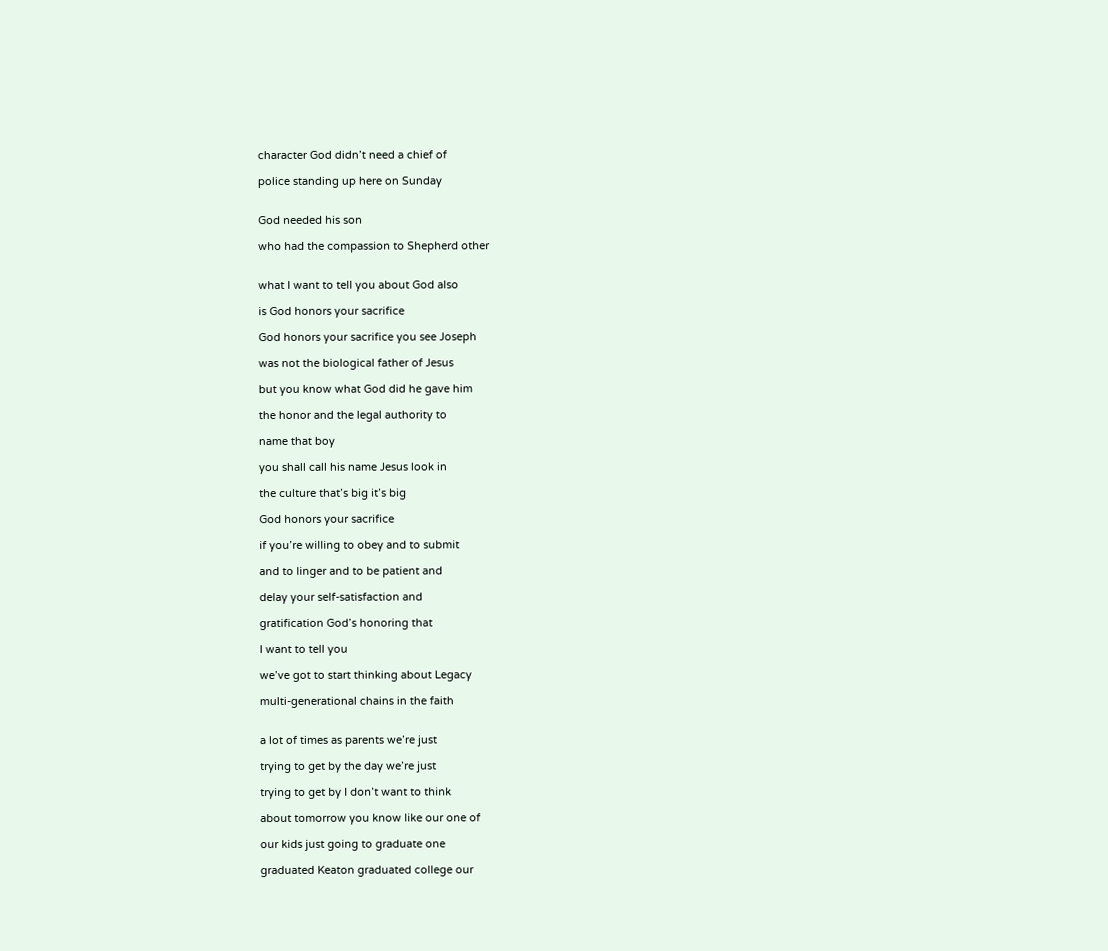character God didn’t need a chief of

police standing up here on Sunday


God needed his son

who had the compassion to Shepherd other


what I want to tell you about God also

is God honors your sacrifice

God honors your sacrifice you see Joseph

was not the biological father of Jesus

but you know what God did he gave him

the honor and the legal authority to

name that boy

you shall call his name Jesus look in

the culture that’s big it’s big

God honors your sacrifice

if you’re willing to obey and to submit

and to linger and to be patient and

delay your self-satisfaction and

gratification God’s honoring that

I want to tell you

we’ve got to start thinking about Legacy

multi-generational chains in the faith


a lot of times as parents we’re just

trying to get by the day we’re just

trying to get by I don’t want to think

about tomorrow you know like our one of

our kids just going to graduate one

graduated Keaton graduated college our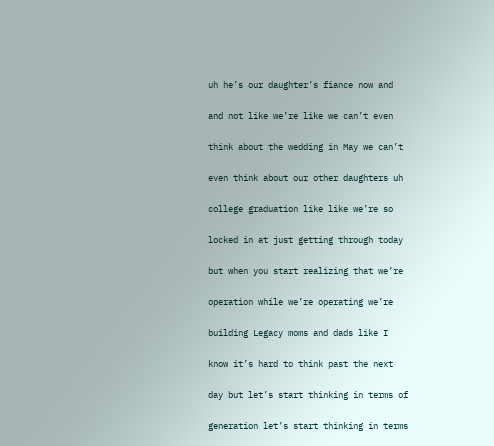uh he’s our daughter’s fiance now and

and not like we’re like we can’t even

think about the wedding in May we can’t

even think about our other daughters uh

college graduation like like we’re so

locked in at just getting through today

but when you start realizing that we’re

operation while we’re operating we’re

building Legacy moms and dads like I

know it’s hard to think past the next

day but let’s start thinking in terms of

generation let’s start thinking in terms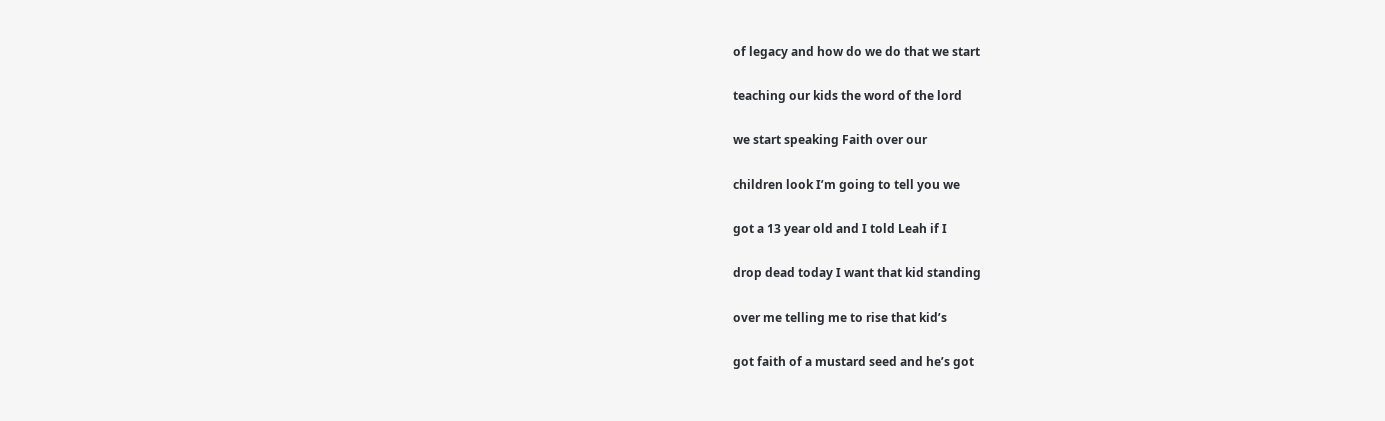of legacy and how do we do that we start

teaching our kids the word of the lord

we start speaking Faith over our

children look I’m going to tell you we

got a 13 year old and I told Leah if I

drop dead today I want that kid standing

over me telling me to rise that kid’s

got faith of a mustard seed and he’s got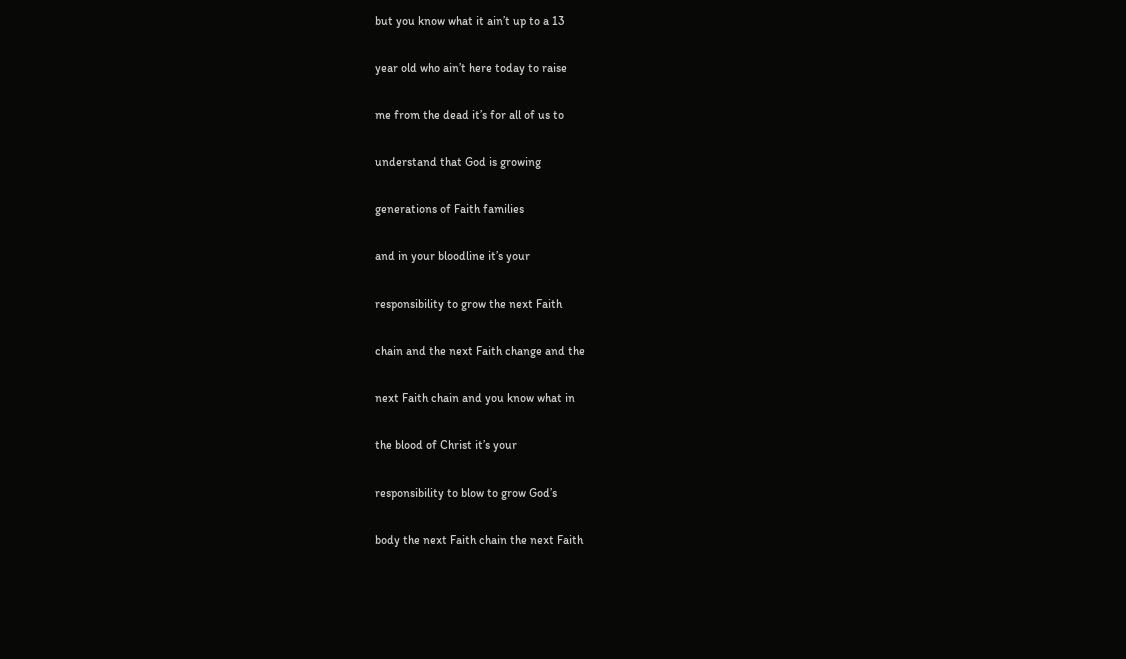but you know what it ain’t up to a 13

year old who ain’t here today to raise

me from the dead it’s for all of us to

understand that God is growing

generations of Faith families

and in your bloodline it’s your

responsibility to grow the next Faith

chain and the next Faith change and the

next Faith chain and you know what in

the blood of Christ it’s your

responsibility to blow to grow God’s

body the next Faith chain the next Faith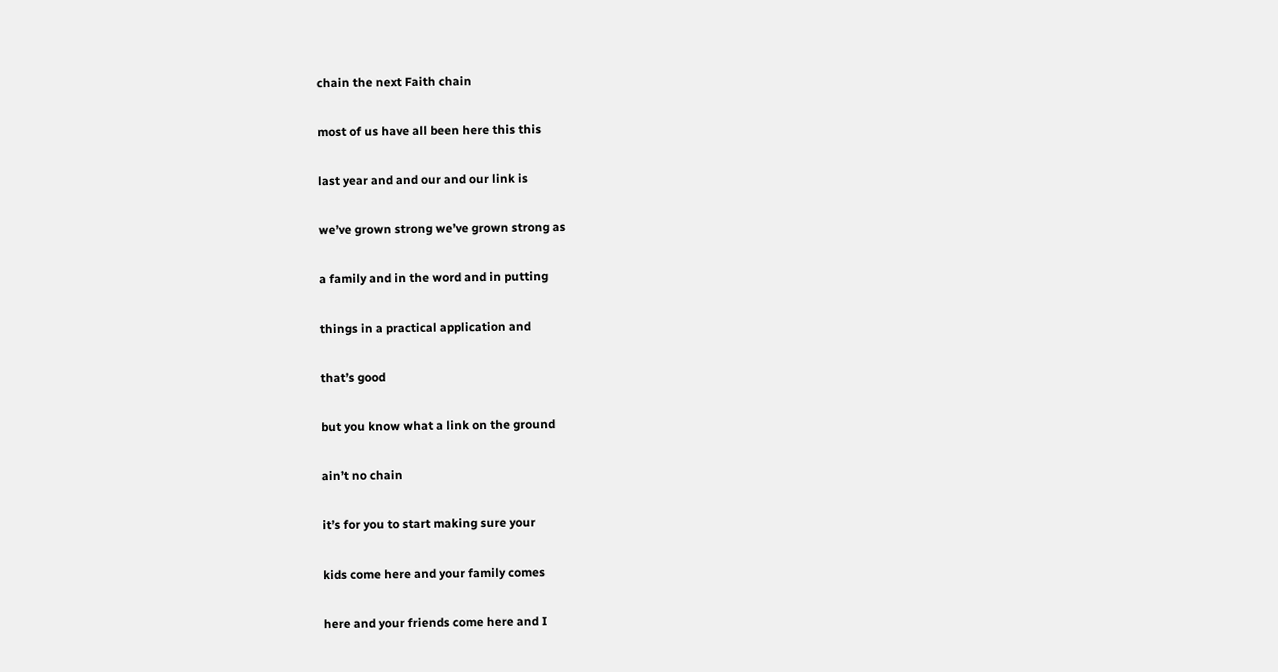chain the next Faith chain

most of us have all been here this this

last year and and our and our link is

we’ve grown strong we’ve grown strong as

a family and in the word and in putting

things in a practical application and

that’s good

but you know what a link on the ground

ain’t no chain

it’s for you to start making sure your

kids come here and your family comes

here and your friends come here and I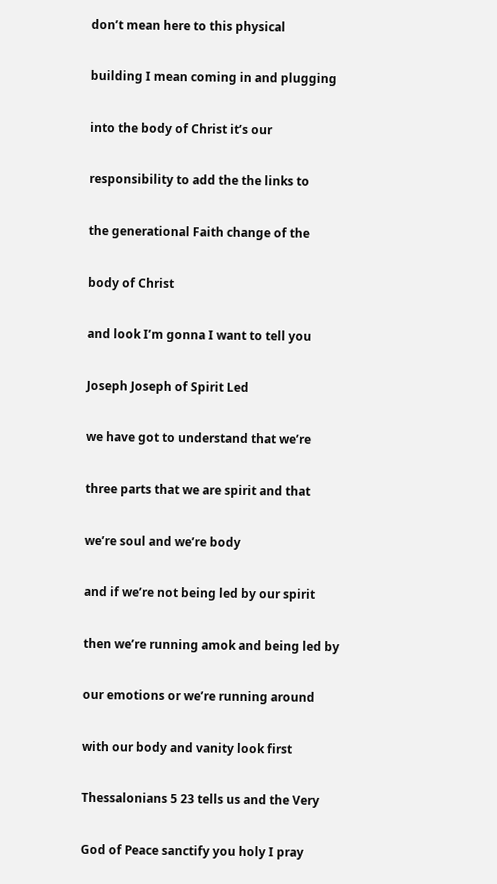don’t mean here to this physical

building I mean coming in and plugging

into the body of Christ it’s our

responsibility to add the the links to

the generational Faith change of the

body of Christ

and look I’m gonna I want to tell you

Joseph Joseph of Spirit Led

we have got to understand that we’re

three parts that we are spirit and that

we’re soul and we’re body

and if we’re not being led by our spirit

then we’re running amok and being led by

our emotions or we’re running around

with our body and vanity look first

Thessalonians 5 23 tells us and the Very

God of Peace sanctify you holy I pray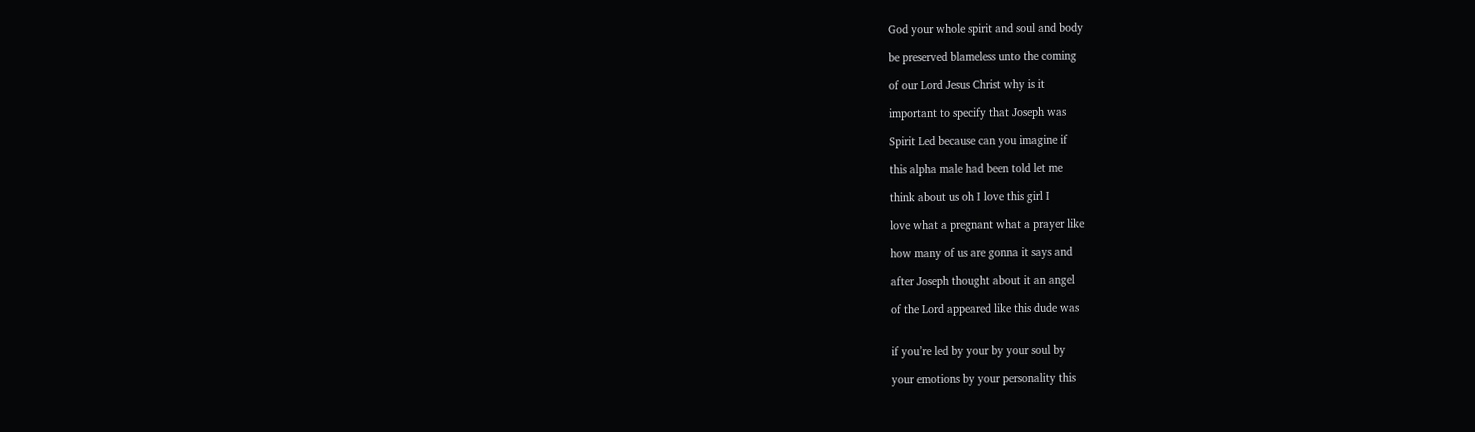God your whole spirit and soul and body

be preserved blameless unto the coming

of our Lord Jesus Christ why is it

important to specify that Joseph was

Spirit Led because can you imagine if

this alpha male had been told let me

think about us oh I love this girl I

love what a pregnant what a prayer like

how many of us are gonna it says and

after Joseph thought about it an angel

of the Lord appeared like this dude was


if you’re led by your by your soul by

your emotions by your personality this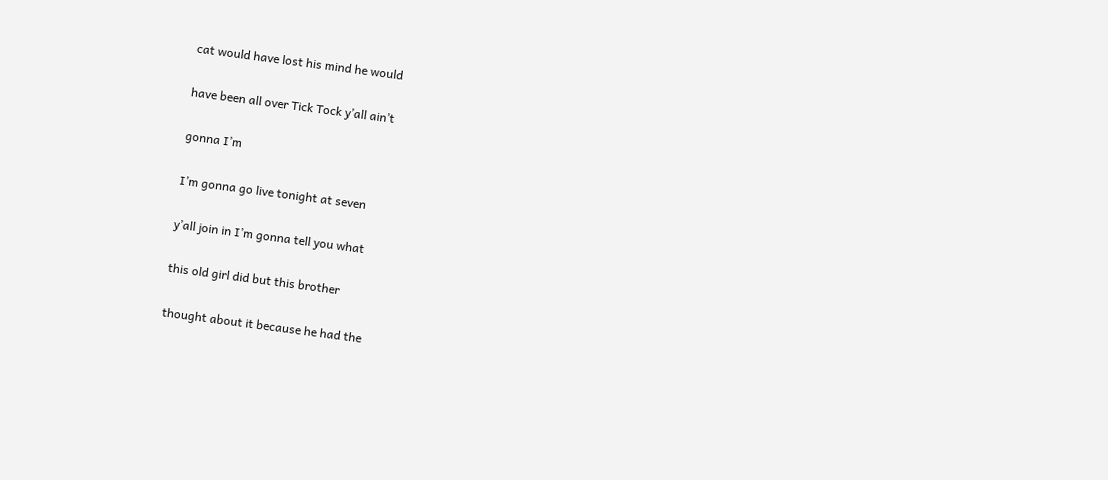cat would have lost his mind he would

have been all over Tick Tock y’all ain’t

gonna I’m

I’m gonna go live tonight at seven

y’all join in I’m gonna tell you what

this old girl did but this brother

thought about it because he had the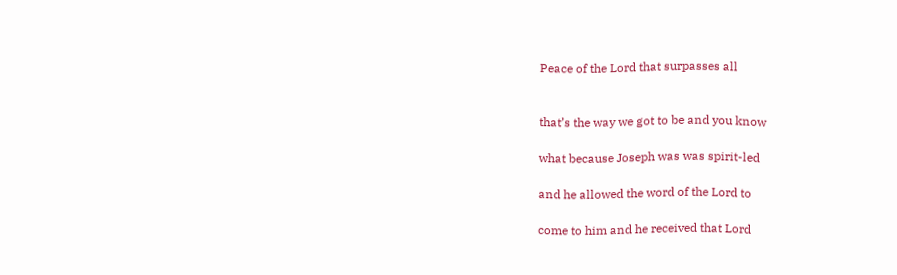Peace of the Lord that surpasses all


that’s the way we got to be and you know

what because Joseph was was spirit-led

and he allowed the word of the Lord to

come to him and he received that Lord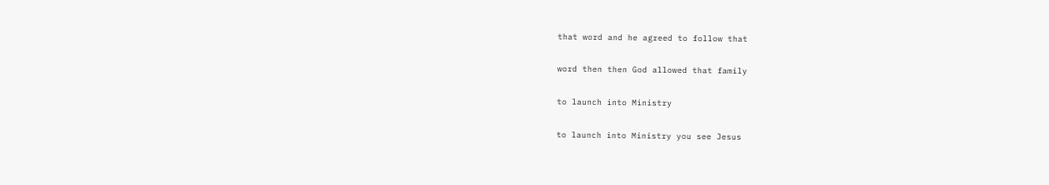that word and he agreed to follow that

word then then God allowed that family

to launch into Ministry

to launch into Ministry you see Jesus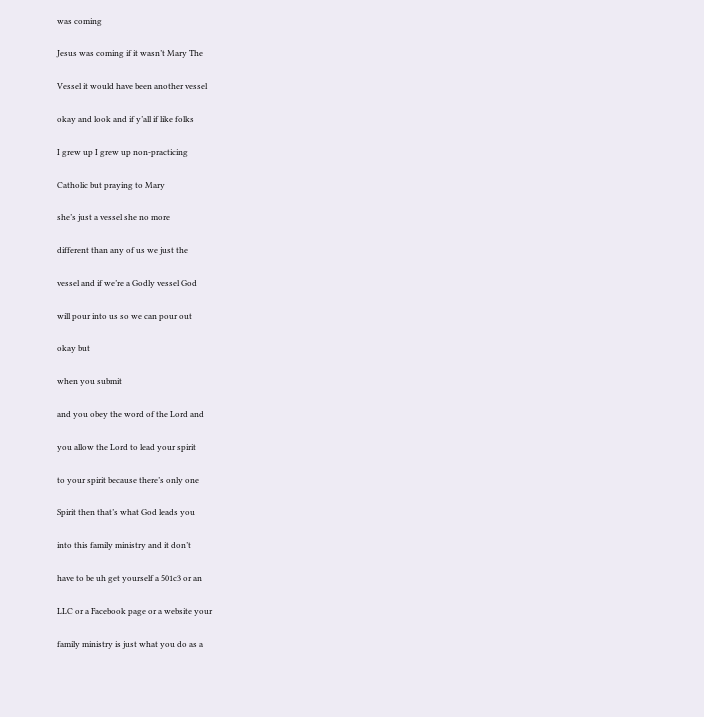was coming

Jesus was coming if it wasn’t Mary The

Vessel it would have been another vessel

okay and look and if y’all if like folks

I grew up I grew up non-practicing

Catholic but praying to Mary

she’s just a vessel she no more

different than any of us we just the

vessel and if we’re a Godly vessel God

will pour into us so we can pour out

okay but

when you submit

and you obey the word of the Lord and

you allow the Lord to lead your spirit

to your spirit because there’s only one

Spirit then that’s what God leads you

into this family ministry and it don’t

have to be uh get yourself a 501c3 or an

LLC or a Facebook page or a website your

family ministry is just what you do as a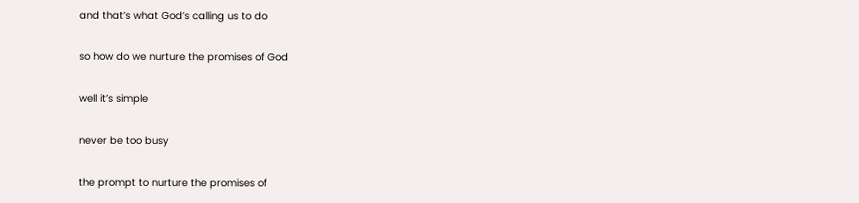and that’s what God’s calling us to do

so how do we nurture the promises of God

well it’s simple

never be too busy

the prompt to nurture the promises of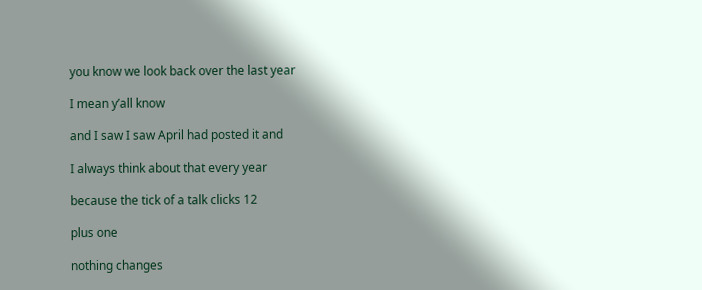you know we look back over the last year

I mean y’all know

and I saw I saw April had posted it and

I always think about that every year

because the tick of a talk clicks 12

plus one

nothing changes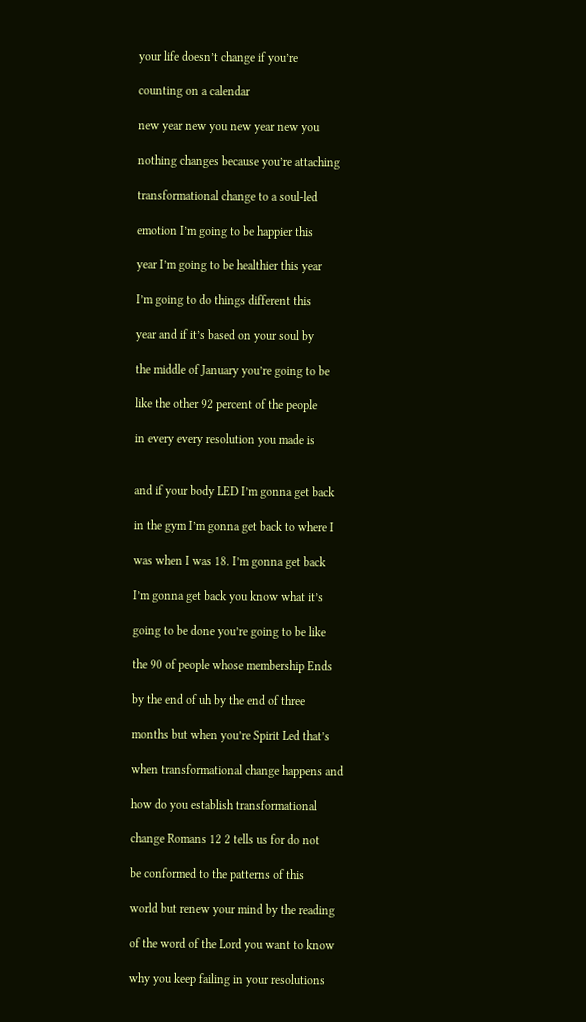your life doesn’t change if you’re

counting on a calendar

new year new you new year new you

nothing changes because you’re attaching

transformational change to a soul-led

emotion I’m going to be happier this

year I’m going to be healthier this year

I’m going to do things different this

year and if it’s based on your soul by

the middle of January you’re going to be

like the other 92 percent of the people

in every every resolution you made is


and if your body LED I’m gonna get back

in the gym I’m gonna get back to where I

was when I was 18. I’m gonna get back

I’m gonna get back you know what it’s

going to be done you’re going to be like

the 90 of people whose membership Ends

by the end of uh by the end of three

months but when you’re Spirit Led that’s

when transformational change happens and

how do you establish transformational

change Romans 12 2 tells us for do not

be conformed to the patterns of this

world but renew your mind by the reading

of the word of the Lord you want to know

why you keep failing in your resolutions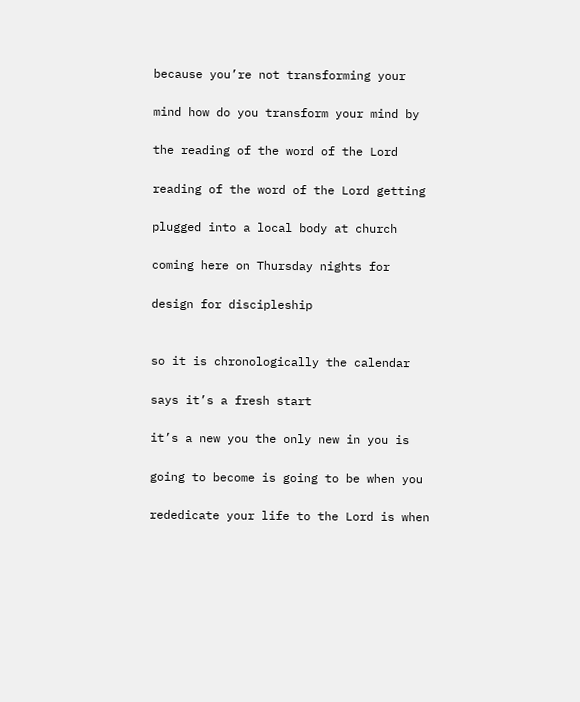because you’re not transforming your

mind how do you transform your mind by

the reading of the word of the Lord

reading of the word of the Lord getting

plugged into a local body at church

coming here on Thursday nights for

design for discipleship


so it is chronologically the calendar

says it’s a fresh start

it’s a new you the only new in you is

going to become is going to be when you

rededicate your life to the Lord is when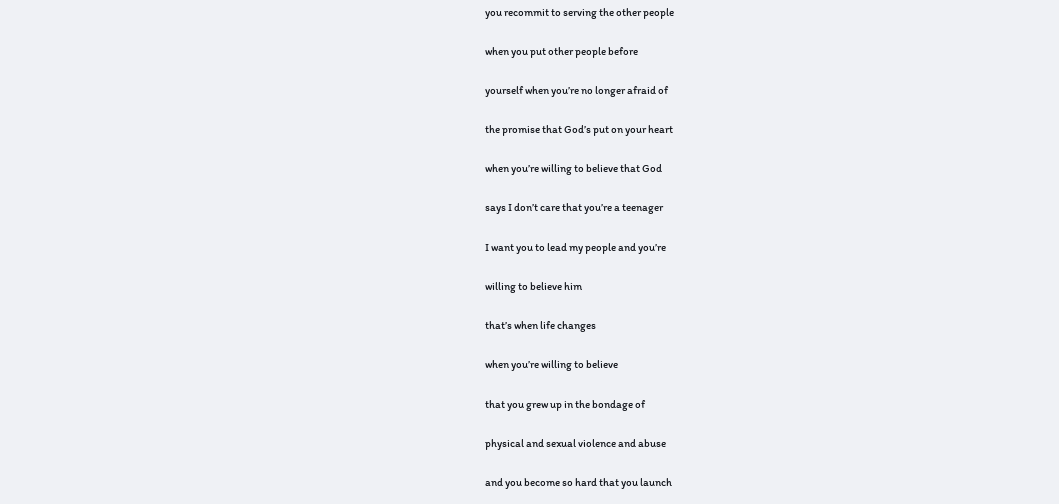you recommit to serving the other people

when you put other people before

yourself when you’re no longer afraid of

the promise that God’s put on your heart

when you’re willing to believe that God

says I don’t care that you’re a teenager

I want you to lead my people and you’re

willing to believe him

that’s when life changes

when you’re willing to believe

that you grew up in the bondage of

physical and sexual violence and abuse

and you become so hard that you launch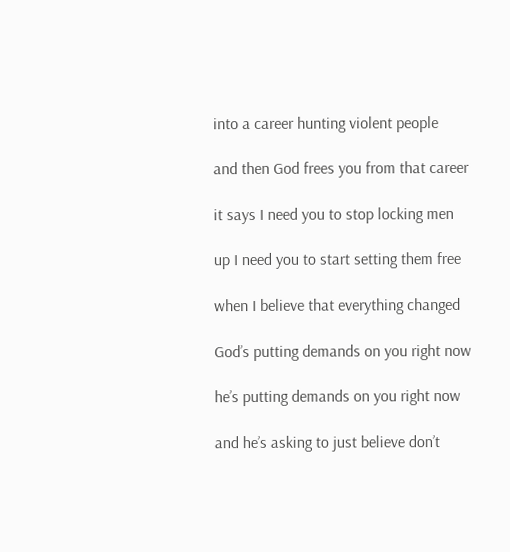into a career hunting violent people

and then God frees you from that career

it says I need you to stop locking men

up I need you to start setting them free

when I believe that everything changed

God’s putting demands on you right now

he’s putting demands on you right now

and he’s asking to just believe don’t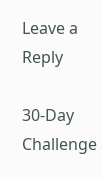Leave a Reply

30-Day Challenge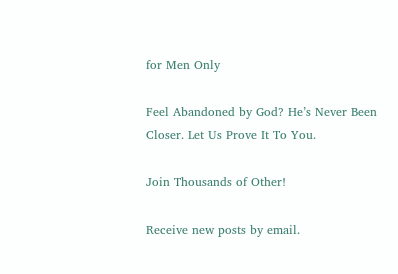for Men Only

Feel Abandoned by God? He’s Never Been Closer. Let Us Prove It To You.

Join Thousands of Other!

Receive new posts by email.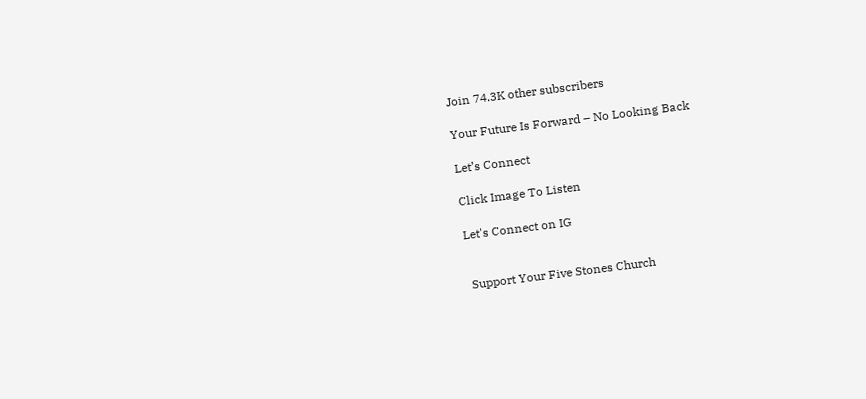Join 74.3K other subscribers

Your Future Is Forward – No Looking Back

Let’s Connect

Click Image To Listen

Let's Connect on IG


 Support Your Five Stones Church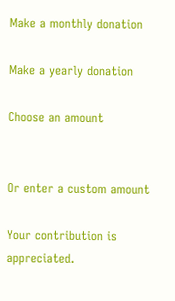Make a monthly donation

Make a yearly donation

Choose an amount


Or enter a custom amount

Your contribution is appreciated.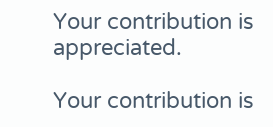Your contribution is appreciated.

Your contribution is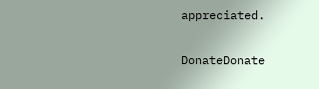appreciated.

DonateDonate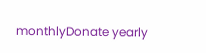monthlyDonate yearly